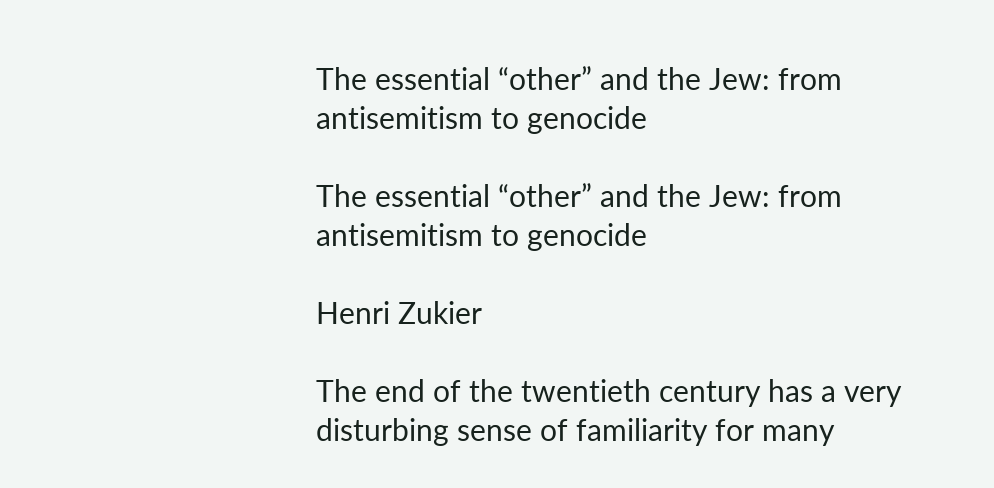The essential “other” and the Jew: from antisemitism to genocide

The essential “other” and the Jew: from antisemitism to genocide

Henri Zukier

The end of the twentieth century has a very disturbing sense of familiarity for many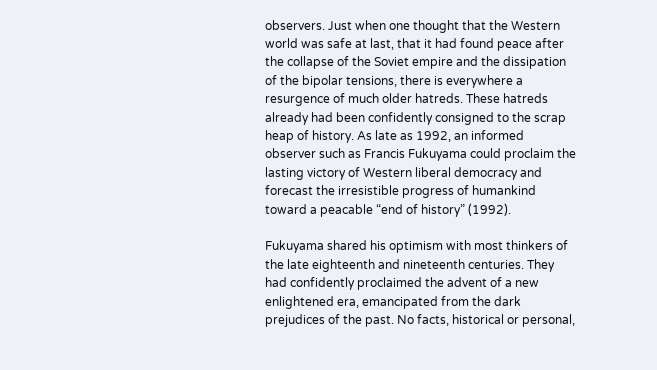observers. Just when one thought that the Western world was safe at last, that it had found peace after the collapse of the Soviet empire and the dissipation of the bipolar tensions, there is everywhere a resurgence of much older hatreds. These hatreds already had been confidently consigned to the scrap heap of history. As late as 1992, an informed observer such as Francis Fukuyama could proclaim the lasting victory of Western liberal democracy and forecast the irresistible progress of humankind toward a peacable “end of history” (1992).

Fukuyama shared his optimism with most thinkers of the late eighteenth and nineteenth centuries. They had confidently proclaimed the advent of a new enlightened era, emancipated from the dark prejudices of the past. No facts, historical or personal,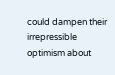could dampen their irrepressible optimism about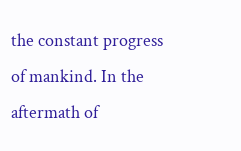the constant progress of mankind. In the aftermath of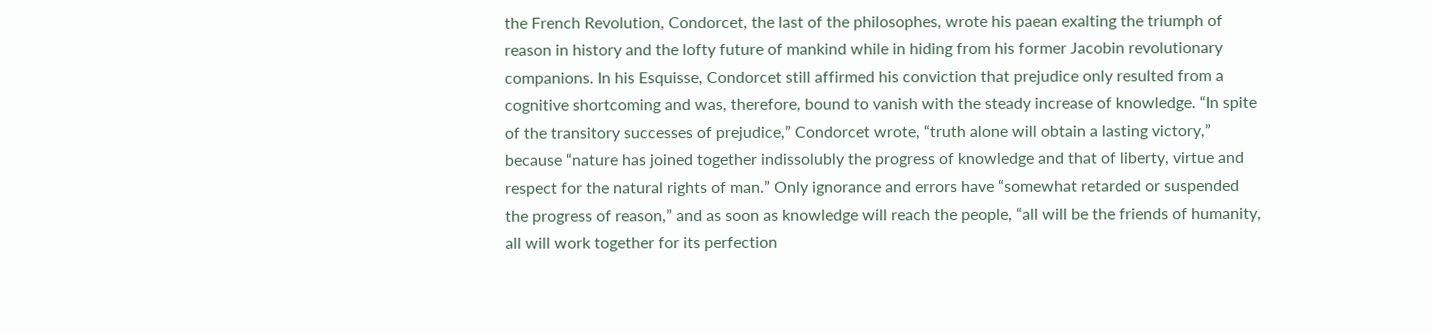the French Revolution, Condorcet, the last of the philosophes, wrote his paean exalting the triumph of reason in history and the lofty future of mankind while in hiding from his former Jacobin revolutionary companions. In his Esquisse, Condorcet still affirmed his conviction that prejudice only resulted from a cognitive shortcoming and was, therefore, bound to vanish with the steady increase of knowledge. “In spite of the transitory successes of prejudice,” Condorcet wrote, “truth alone will obtain a lasting victory,” because “nature has joined together indissolubly the progress of knowledge and that of liberty, virtue and respect for the natural rights of man.” Only ignorance and errors have “somewhat retarded or suspended the progress of reason,” and as soon as knowledge will reach the people, “all will be the friends of humanity, all will work together for its perfection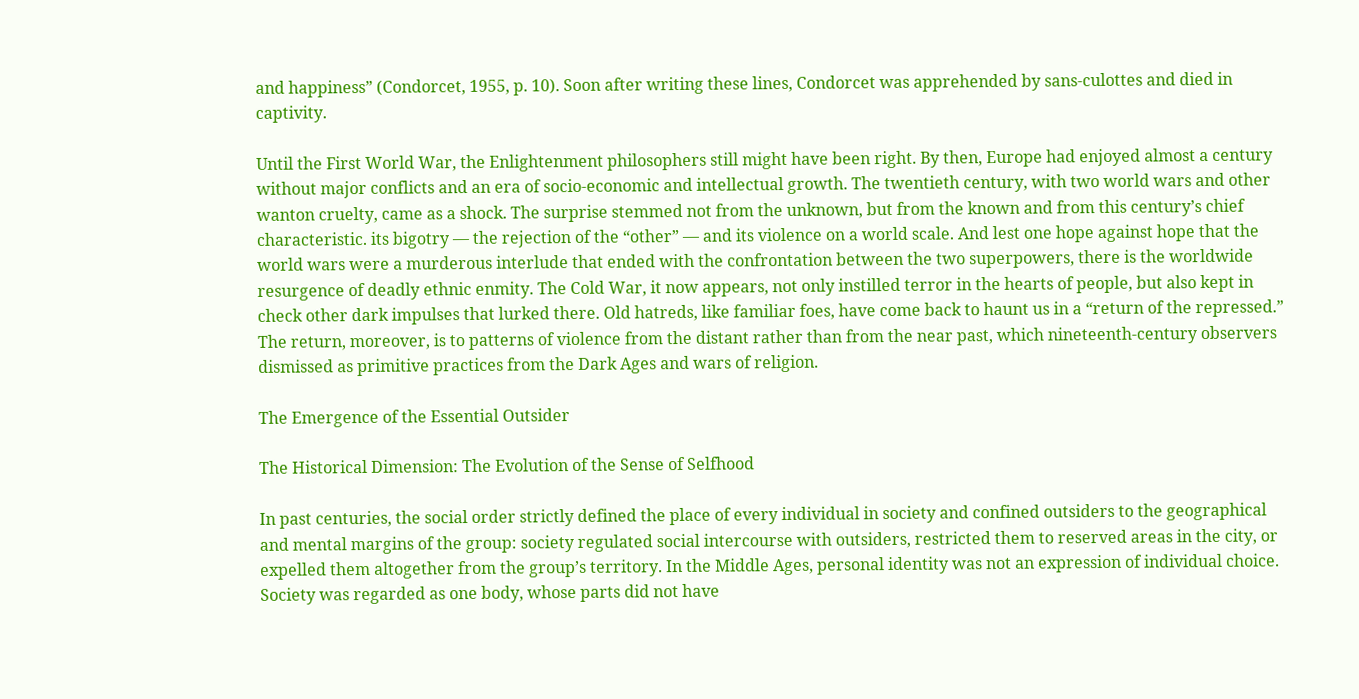and happiness” (Condorcet, 1955, p. 10). Soon after writing these lines, Condorcet was apprehended by sans-culottes and died in captivity.

Until the First World War, the Enlightenment philosophers still might have been right. By then, Europe had enjoyed almost a century without major conflicts and an era of socio-economic and intellectual growth. The twentieth century, with two world wars and other wanton cruelty, came as a shock. The surprise stemmed not from the unknown, but from the known and from this century’s chief characteristic. its bigotry — the rejection of the “other” — and its violence on a world scale. And lest one hope against hope that the world wars were a murderous interlude that ended with the confrontation between the two superpowers, there is the worldwide resurgence of deadly ethnic enmity. The Cold War, it now appears, not only instilled terror in the hearts of people, but also kept in check other dark impulses that lurked there. Old hatreds, like familiar foes, have come back to haunt us in a “return of the repressed.” The return, moreover, is to patterns of violence from the distant rather than from the near past, which nineteenth-century observers dismissed as primitive practices from the Dark Ages and wars of religion.

The Emergence of the Essential Outsider

The Historical Dimension: The Evolution of the Sense of Selfhood

In past centuries, the social order strictly defined the place of every individual in society and confined outsiders to the geographical and mental margins of the group: society regulated social intercourse with outsiders, restricted them to reserved areas in the city, or expelled them altogether from the group’s territory. In the Middle Ages, personal identity was not an expression of individual choice. Society was regarded as one body, whose parts did not have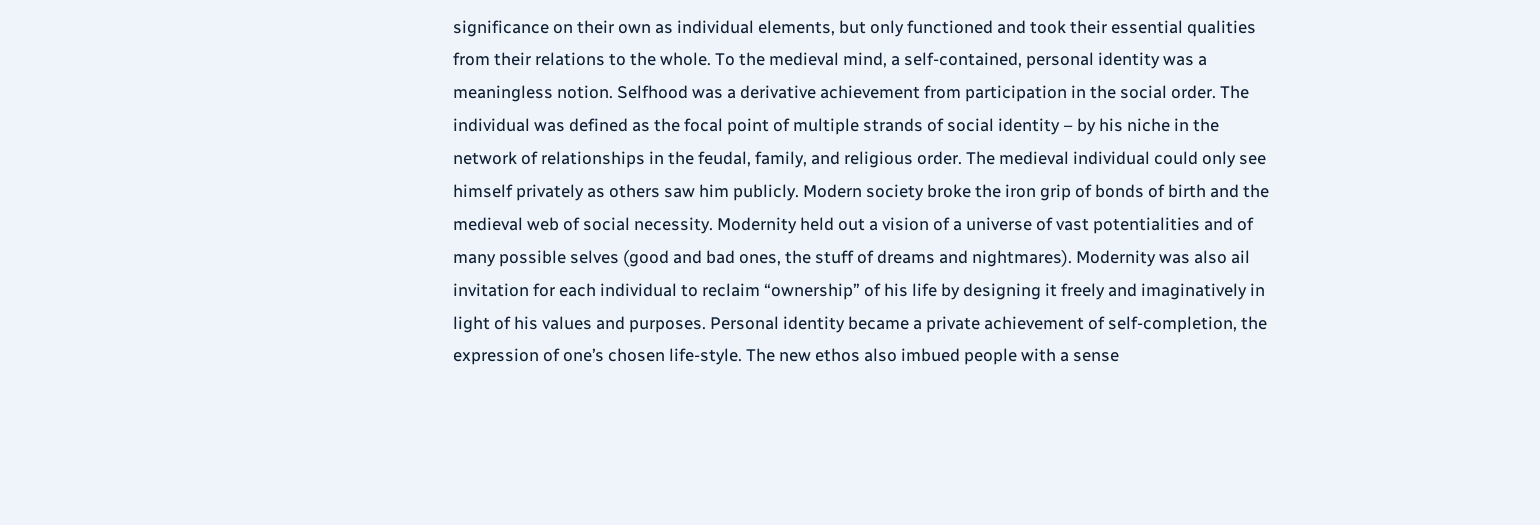significance on their own as individual elements, but only functioned and took their essential qualities from their relations to the whole. To the medieval mind, a self-contained, personal identity was a meaningless notion. Selfhood was a derivative achievement from participation in the social order. The individual was defined as the focal point of multiple strands of social identity – by his niche in the network of relationships in the feudal, family, and religious order. The medieval individual could only see himself privately as others saw him publicly. Modern society broke the iron grip of bonds of birth and the medieval web of social necessity. Modernity held out a vision of a universe of vast potentialities and of many possible selves (good and bad ones, the stuff of dreams and nightmares). Modernity was also ail invitation for each individual to reclaim “ownership” of his life by designing it freely and imaginatively in light of his values and purposes. Personal identity became a private achievement of self-completion, the expression of one’s chosen life-style. The new ethos also imbued people with a sense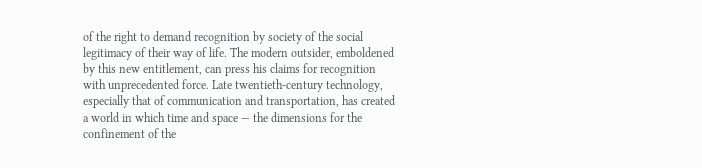of the right to demand recognition by society of the social legitimacy of their way of life. The modern outsider, emboldened by this new entitlement, can press his claims for recognition with unprecedented force. Late twentieth-century technology, especially that of communication and transportation, has created a world in which time and space — the dimensions for the confinement of the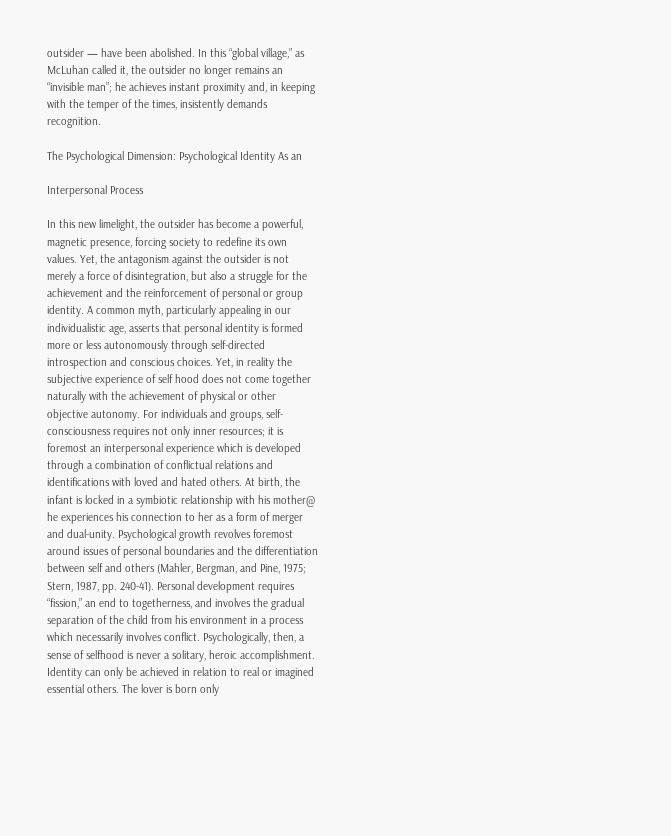outsider — have been abolished. In this “global village,” as McLuhan called it, the outsider no longer remains an “invisible man”; he achieves instant proximity and, in keeping with the temper of the times, insistently demands recognition.

The Psychological Dimension: Psychological Identity As an

Interpersonal Process

In this new limelight, the outsider has become a powerful, magnetic presence, forcing society to redefine its own values. Yet, the antagonism against the outsider is not merely a force of disintegration, but also a struggle for the achievement and the reinforcement of personal or group identity. A common myth, particularly appealing in our individualistic age, asserts that personal identity is formed more or less autonomously through self-directed introspection and conscious choices. Yet, in reality the subjective experience of self hood does not come together naturally with the achievement of physical or other objective autonomy. For individuals and groups, self-consciousness requires not only inner resources; it is foremost an interpersonal experience which is developed through a combination of conflictual relations and identifications with loved and hated others. At birth, the infant is locked in a symbiotic relationship with his mother@ he experiences his connection to her as a form of merger and dual-unity. Psychological growth revolves foremost around issues of personal boundaries and the differentiation between self and others (Mahler, Bergman, and Pine, 1975; Stern, 1987, pp. 240-41). Personal development requires “fission,” an end to togetherness, and involves the gradual separation of the child from his environment in a process which necessarily involves conflict. Psychologically, then, a sense of selfhood is never a solitary, heroic accomplishment. Identity can only be achieved in relation to real or imagined essential others. The lover is born only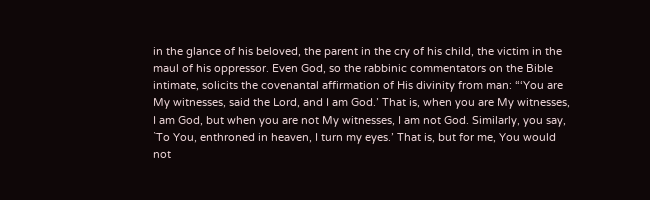in the glance of his beloved, the parent in the cry of his child, the victim in the maul of his oppressor. Even God, so the rabbinic commentators on the Bible intimate, solicits the covenantal affirmation of His divinity from man: “‘You are My witnesses, said the Lord, and I am God.’ That is, when you are My witnesses, I am God, but when you are not My witnesses, I am not God. Similarly, you say, `To You, enthroned in heaven, I turn my eyes.’ That is, but for me, You would not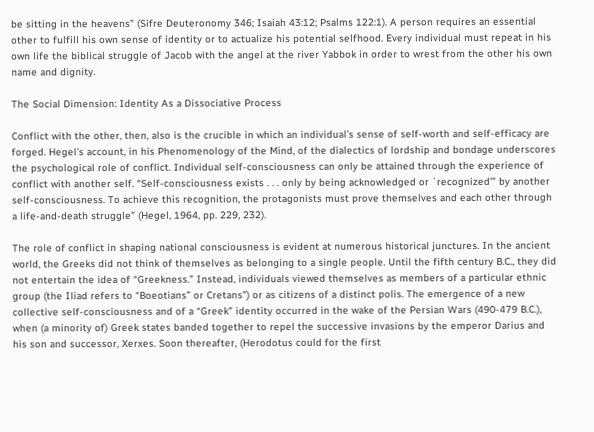be sitting in the heavens” (Sifre Deuteronomy 346; Isaiah 43:12; Psalms 122:1). A person requires an essential other to fulfill his own sense of identity or to actualize his potential selfhood. Every individual must repeat in his own life the biblical struggle of Jacob with the angel at the river Yabbok in order to wrest from the other his own name and dignity.

The Social Dimension: Identity As a Dissociative Process

Conflict with the other, then, also is the crucible in which an individual’s sense of self-worth and self-efficacy are forged. Hegel’s account, in his Phenomenology of the Mind, of the dialectics of lordship and bondage underscores the psychological role of conflict. Individual self-consciousness can only be attained through the experience of conflict with another self. “Self-consciousness exists . . . only by being acknowledged or `recognized'” by another self-consciousness. To achieve this recognition, the protagonists must prove themselves and each other through a life-and-death struggle” (Hegel, 1964, pp. 229, 232).

The role of conflict in shaping national consciousness is evident at numerous historical junctures. In the ancient world, the Greeks did not think of themselves as belonging to a single people. Until the fifth century B.C., they did not entertain the idea of “Greekness.” Instead, individuals viewed themselves as members of a particular ethnic group (the Iliad refers to “Boeotians” or Cretans”) or as citizens of a distinct polis. The emergence of a new collective self-consciousness and of a “Greek” identity occurred in the wake of the Persian Wars (490-479 B.C.), when (a minority of) Greek states banded together to repel the successive invasions by the emperor Darius and his son and successor, Xerxes. Soon thereafter, (Herodotus could for the first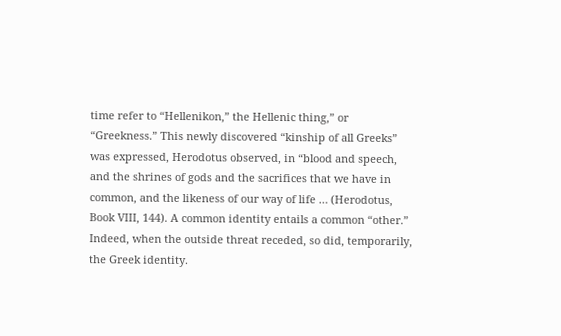time refer to “Hellenikon,” the Hellenic thing,” or “Greekness.” This newly discovered “kinship of all Greeks” was expressed, Herodotus observed, in “blood and speech, and the shrines of gods and the sacrifices that we have in common, and the likeness of our way of life … (Herodotus, Book VIII, 144). A common identity entails a common “other.” Indeed, when the outside threat receded, so did, temporarily, the Greek identity.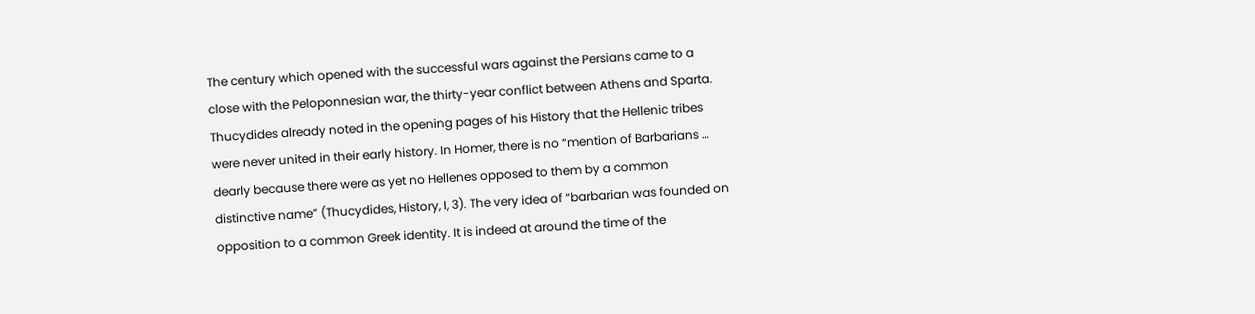The century which opened with the successful wars against the Persians came to a close with the Peloponnesian war, the thirty-year conflict between Athens and Sparta. Thucydides already noted in the opening pages of his History that the Hellenic tribes were never united in their early history. In Homer, there is no “mention of Barbarians … dearly because there were as yet no Hellenes opposed to them by a common distinctive name” (Thucydides, History, I, 3). The very idea of “barbarian was founded on opposition to a common Greek identity. It is indeed at around the time of the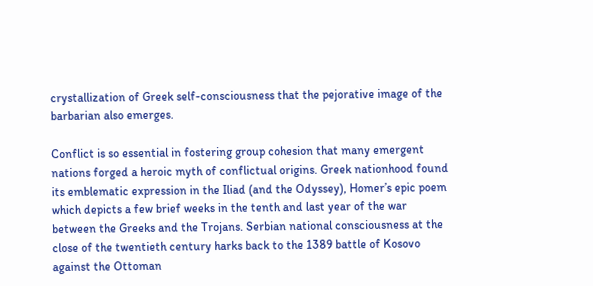crystallization of Greek self-consciousness that the pejorative image of the barbarian also emerges.

Conflict is so essential in fostering group cohesion that many emergent nations forged a heroic myth of conflictual origins. Greek nationhood found its emblematic expression in the Iliad (and the Odyssey), Homer’s epic poem which depicts a few brief weeks in the tenth and last year of the war between the Greeks and the Trojans. Serbian national consciousness at the close of the twentieth century harks back to the 1389 battle of Kosovo against the Ottoman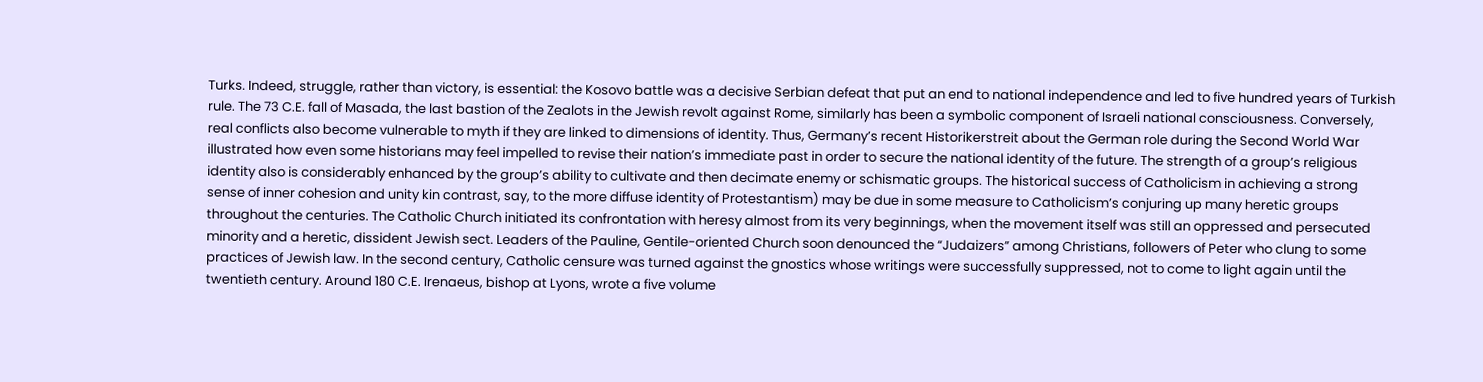Turks. Indeed, struggle, rather than victory, is essential: the Kosovo battle was a decisive Serbian defeat that put an end to national independence and led to five hundred years of Turkish rule. The 73 C.E. fall of Masada, the last bastion of the Zealots in the Jewish revolt against Rome, similarly has been a symbolic component of Israeli national consciousness. Conversely, real conflicts also become vulnerable to myth if they are linked to dimensions of identity. Thus, Germany’s recent Historikerstreit about the German role during the Second World War illustrated how even some historians may feel impelled to revise their nation’s immediate past in order to secure the national identity of the future. The strength of a group’s religious identity also is considerably enhanced by the group’s ability to cultivate and then decimate enemy or schismatic groups. The historical success of Catholicism in achieving a strong sense of inner cohesion and unity kin contrast, say, to the more diffuse identity of Protestantism) may be due in some measure to Catholicism’s conjuring up many heretic groups throughout the centuries. The Catholic Church initiated its confrontation with heresy almost from its very beginnings, when the movement itself was still an oppressed and persecuted minority and a heretic, dissident Jewish sect. Leaders of the Pauline, Gentile-oriented Church soon denounced the “Judaizers” among Christians, followers of Peter who clung to some practices of Jewish law. In the second century, Catholic censure was turned against the gnostics whose writings were successfully suppressed, not to come to light again until the twentieth century. Around 180 C.E. Irenaeus, bishop at Lyons, wrote a five volume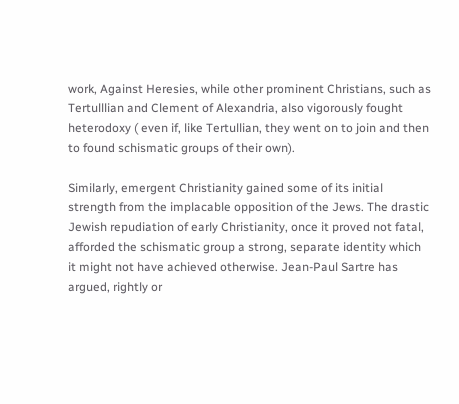work, Against Heresies, while other prominent Christians, such as Tertulllian and Clement of Alexandria, also vigorously fought heterodoxy ( even if, like Tertullian, they went on to join and then to found schismatic groups of their own).

Similarly, emergent Christianity gained some of its initial strength from the implacable opposition of the Jews. The drastic Jewish repudiation of early Christianity, once it proved not fatal, afforded the schismatic group a strong, separate identity which it might not have achieved otherwise. Jean-Paul Sartre has argued, rightly or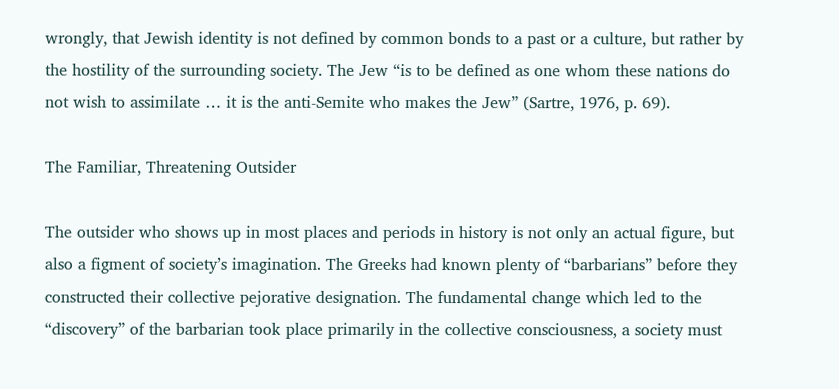wrongly, that Jewish identity is not defined by common bonds to a past or a culture, but rather by the hostility of the surrounding society. The Jew “is to be defined as one whom these nations do not wish to assimilate … it is the anti-Semite who makes the Jew” (Sartre, 1976, p. 69).

The Familiar, Threatening Outsider

The outsider who shows up in most places and periods in history is not only an actual figure, but also a figment of society’s imagination. The Greeks had known plenty of “barbarians” before they constructed their collective pejorative designation. The fundamental change which led to the “discovery” of the barbarian took place primarily in the collective consciousness, a society must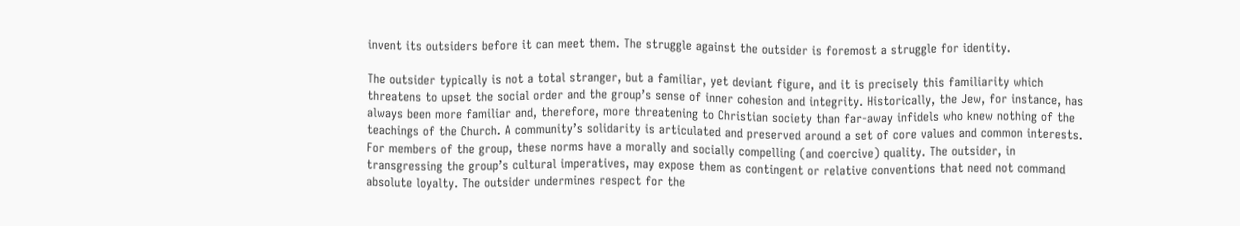invent its outsiders before it can meet them. The struggle against the outsider is foremost a struggle for identity.

The outsider typically is not a total stranger, but a familiar, yet deviant figure, and it is precisely this familiarity which threatens to upset the social order and the group’s sense of inner cohesion and integrity. Historically, the Jew, for instance, has always been more familiar and, therefore, more threatening to Christian society than far-away infidels who knew nothing of the teachings of the Church. A community’s solidarity is articulated and preserved around a set of core values and common interests. For members of the group, these norms have a morally and socially compelling (and coercive) quality. The outsider, in transgressing the group’s cultural imperatives, may expose them as contingent or relative conventions that need not command absolute loyalty. The outsider undermines respect for the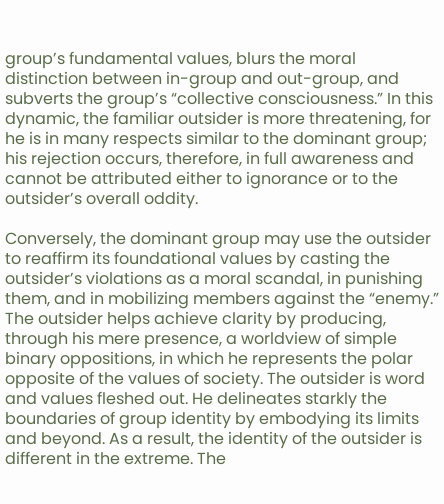group’s fundamental values, blurs the moral distinction between in-group and out-group, and subverts the group’s “collective consciousness.” In this dynamic, the familiar outsider is more threatening, for he is in many respects similar to the dominant group; his rejection occurs, therefore, in full awareness and cannot be attributed either to ignorance or to the outsider’s overall oddity.

Conversely, the dominant group may use the outsider to reaffirm its foundational values by casting the outsider’s violations as a moral scandal, in punishing them, and in mobilizing members against the “enemy.” The outsider helps achieve clarity by producing, through his mere presence, a worldview of simple binary oppositions, in which he represents the polar opposite of the values of society. The outsider is word and values fleshed out. He delineates starkly the boundaries of group identity by embodying its limits and beyond. As a result, the identity of the outsider is different in the extreme. The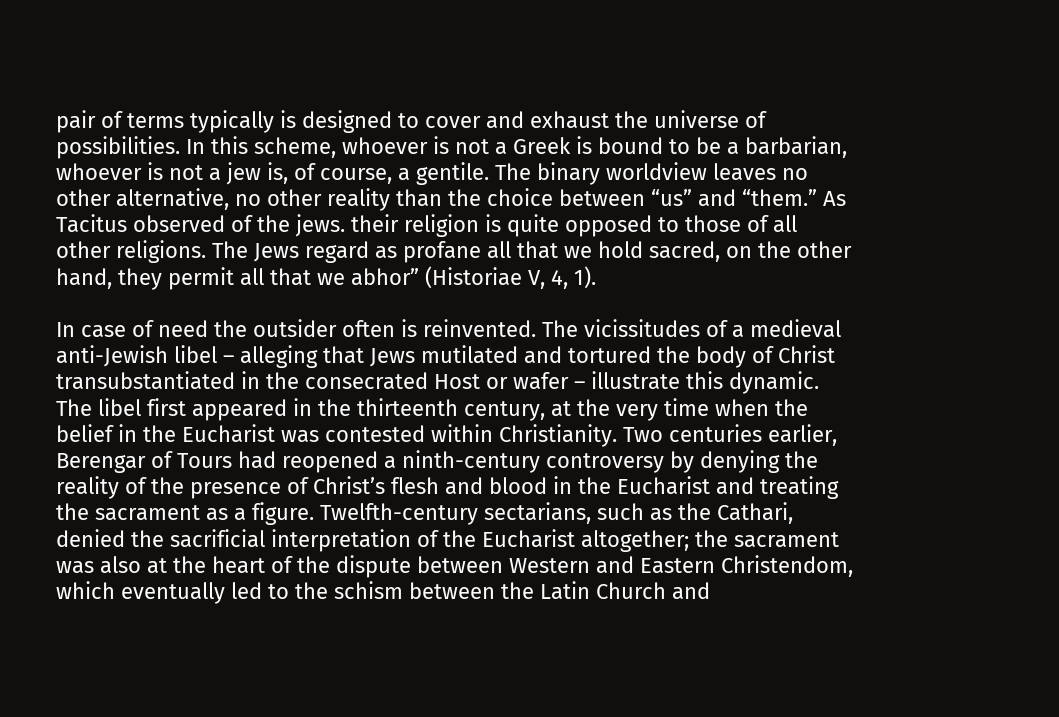pair of terms typically is designed to cover and exhaust the universe of possibilities. In this scheme, whoever is not a Greek is bound to be a barbarian, whoever is not a jew is, of course, a gentile. The binary worldview leaves no other alternative, no other reality than the choice between “us” and “them.” As Tacitus observed of the jews. their religion is quite opposed to those of all other religions. The Jews regard as profane all that we hold sacred, on the other hand, they permit all that we abhor” (Historiae V, 4, 1).

In case of need the outsider often is reinvented. The vicissitudes of a medieval anti-Jewish libel – alleging that Jews mutilated and tortured the body of Christ transubstantiated in the consecrated Host or wafer – illustrate this dynamic. The libel first appeared in the thirteenth century, at the very time when the belief in the Eucharist was contested within Christianity. Two centuries earlier, Berengar of Tours had reopened a ninth-century controversy by denying the reality of the presence of Christ’s flesh and blood in the Eucharist and treating the sacrament as a figure. Twelfth-century sectarians, such as the Cathari, denied the sacrificial interpretation of the Eucharist altogether; the sacrament was also at the heart of the dispute between Western and Eastern Christendom, which eventually led to the schism between the Latin Church and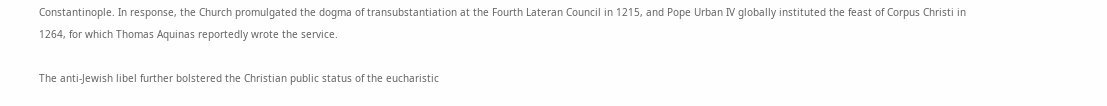Constantinople. In response, the Church promulgated the dogma of transubstantiation at the Fourth Lateran Council in 1215, and Pope Urban IV globally instituted the feast of Corpus Christi in 1264, for which Thomas Aquinas reportedly wrote the service.

The anti-Jewish libel further bolstered the Christian public status of the eucharistic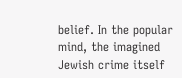belief. In the popular mind, the imagined Jewish crime itself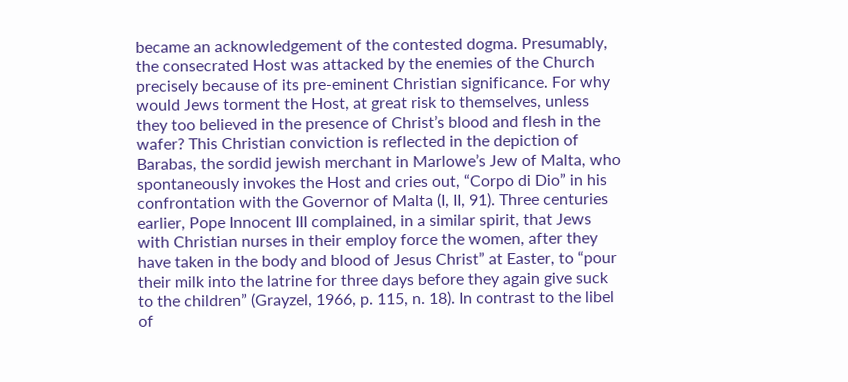became an acknowledgement of the contested dogma. Presumably, the consecrated Host was attacked by the enemies of the Church precisely because of its pre-eminent Christian significance. For why would Jews torment the Host, at great risk to themselves, unless they too believed in the presence of Christ’s blood and flesh in the wafer? This Christian conviction is reflected in the depiction of Barabas, the sordid jewish merchant in Marlowe’s Jew of Malta, who spontaneously invokes the Host and cries out, “Corpo di Dio” in his confrontation with the Governor of Malta (I, II, 91). Three centuries earlier, Pope Innocent III complained, in a similar spirit, that Jews with Christian nurses in their employ force the women, after they have taken in the body and blood of Jesus Christ” at Easter, to “pour their milk into the latrine for three days before they again give suck to the children” (Grayzel, 1966, p. 115, n. 18). In contrast to the libel of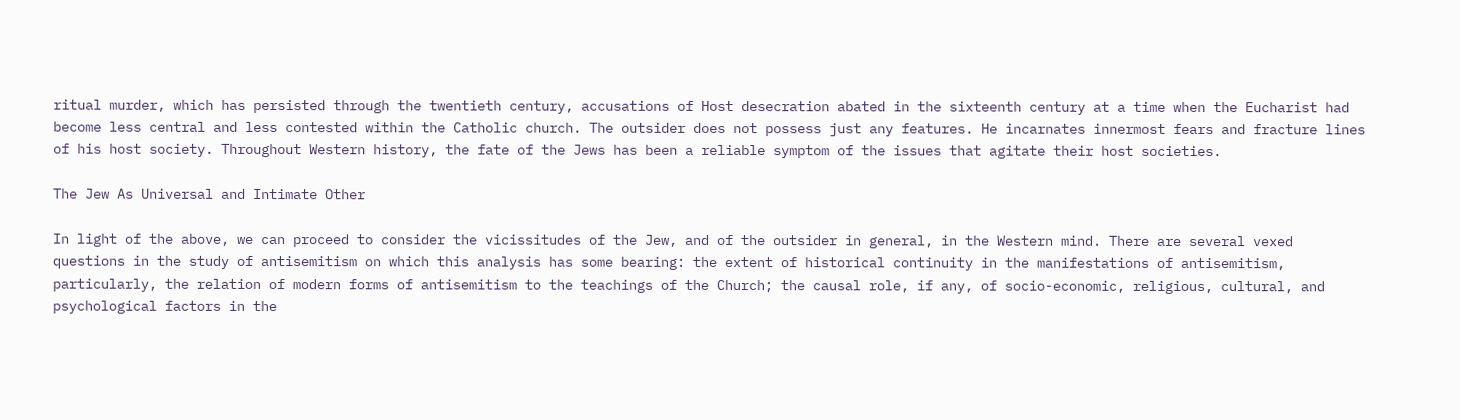ritual murder, which has persisted through the twentieth century, accusations of Host desecration abated in the sixteenth century at a time when the Eucharist had become less central and less contested within the Catholic church. The outsider does not possess just any features. He incarnates innermost fears and fracture lines of his host society. Throughout Western history, the fate of the Jews has been a reliable symptom of the issues that agitate their host societies.

The Jew As Universal and Intimate Other

In light of the above, we can proceed to consider the vicissitudes of the Jew, and of the outsider in general, in the Western mind. There are several vexed questions in the study of antisemitism on which this analysis has some bearing: the extent of historical continuity in the manifestations of antisemitism, particularly, the relation of modern forms of antisemitism to the teachings of the Church; the causal role, if any, of socio-economic, religious, cultural, and psychological factors in the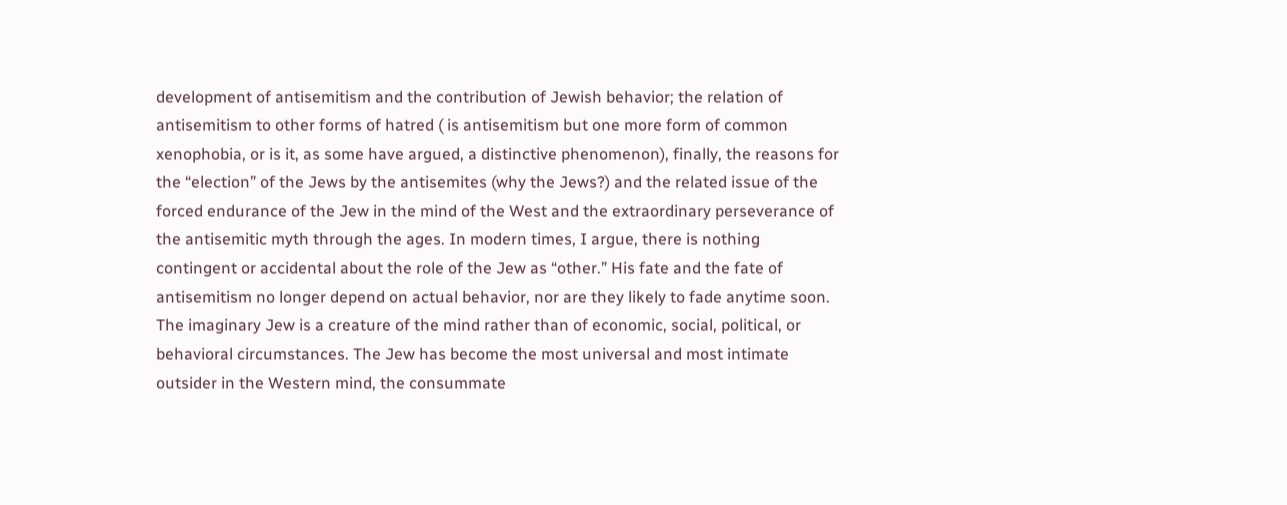development of antisemitism and the contribution of Jewish behavior; the relation of antisemitism to other forms of hatred ( is antisemitism but one more form of common xenophobia, or is it, as some have argued, a distinctive phenomenon), finally, the reasons for the “election” of the Jews by the antisemites (why the Jews?) and the related issue of the forced endurance of the Jew in the mind of the West and the extraordinary perseverance of the antisemitic myth through the ages. In modern times, I argue, there is nothing contingent or accidental about the role of the Jew as “other.” His fate and the fate of antisemitism no longer depend on actual behavior, nor are they likely to fade anytime soon. The imaginary Jew is a creature of the mind rather than of economic, social, political, or behavioral circumstances. The Jew has become the most universal and most intimate outsider in the Western mind, the consummate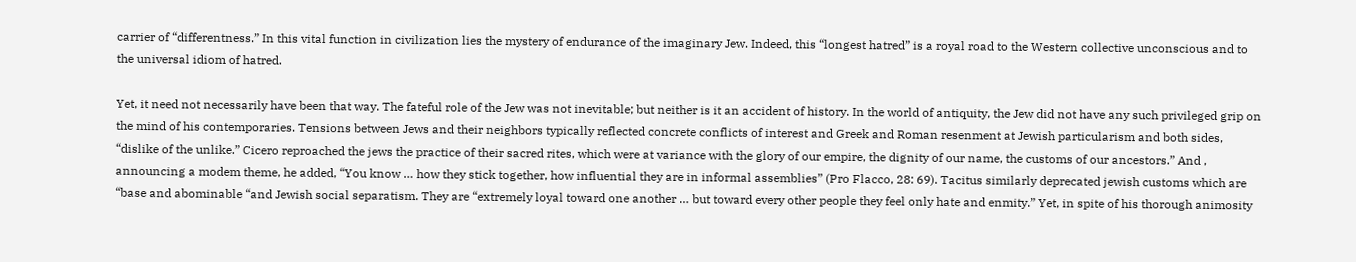carrier of “differentness.” In this vital function in civilization lies the mystery of endurance of the imaginary Jew. Indeed, this “longest hatred” is a royal road to the Western collective unconscious and to the universal idiom of hatred.

Yet, it need not necessarily have been that way. The fateful role of the Jew was not inevitable; but neither is it an accident of history. In the world of antiquity, the Jew did not have any such privileged grip on the mind of his contemporaries. Tensions between Jews and their neighbors typically reflected concrete conflicts of interest and Greek and Roman resenment at Jewish particularism and both sides, “dislike of the unlike.” Cicero reproached the jews the practice of their sacred rites, which were at variance with the glory of our empire, the dignity of our name, the customs of our ancestors.” And , announcing a modem theme, he added, “You know … how they stick together, how influential they are in informal assemblies” (Pro Flacco, 28: 69). Tacitus similarly deprecated jewish customs which are “base and abominable “and Jewish social separatism. They are “extremely loyal toward one another … but toward every other people they feel only hate and enmity.” Yet, in spite of his thorough animosity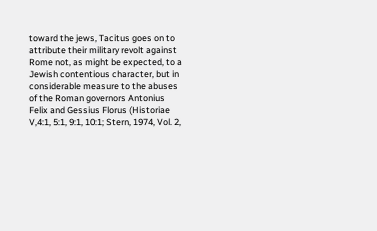toward the jews, Tacitus goes on to attribute their military revolt against Rome not, as might be expected, to a Jewish contentious character, but in considerable measure to the abuses of the Roman governors Antonius Felix and Gessius Florus (Historiae V,4:1, 5:1, 9:1, 10:1; Stern, 1974, Vol. 2,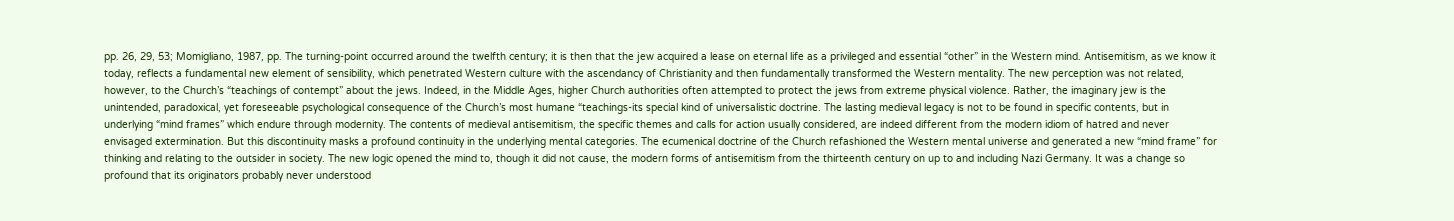pp. 26, 29, 53; Momigliano, 1987, pp. The turning-point occurred around the twelfth century; it is then that the jew acquired a lease on eternal life as a privileged and essential “other” in the Western mind. Antisemitism, as we know it today, reflects a fundamental new element of sensibility, which penetrated Western culture with the ascendancy of Christianity and then fundamentally transformed the Western mentality. The new perception was not related, however, to the Church’s “teachings of contempt” about the jews. Indeed, in the Middle Ages, higher Church authorities often attempted to protect the jews from extreme physical violence. Rather, the imaginary jew is the unintended, paradoxical, yet foreseeable psychological consequence of the Church’s most humane “teachings-its special kind of universalistic doctrine. The lasting medieval legacy is not to be found in specific contents, but in underlying “mind frames” which endure through modernity. The contents of medieval antisemitism, the specific themes and calls for action usually considered, are indeed different from the modern idiom of hatred and never envisaged extermination. But this discontinuity masks a profound continuity in the underlying mental categories. The ecumenical doctrine of the Church refashioned the Western mental universe and generated a new “mind frame” for thinking and relating to the outsider in society. The new logic opened the mind to, though it did not cause, the modern forms of antisemitism from the thirteenth century on up to and including Nazi Germany. It was a change so profound that its originators probably never understood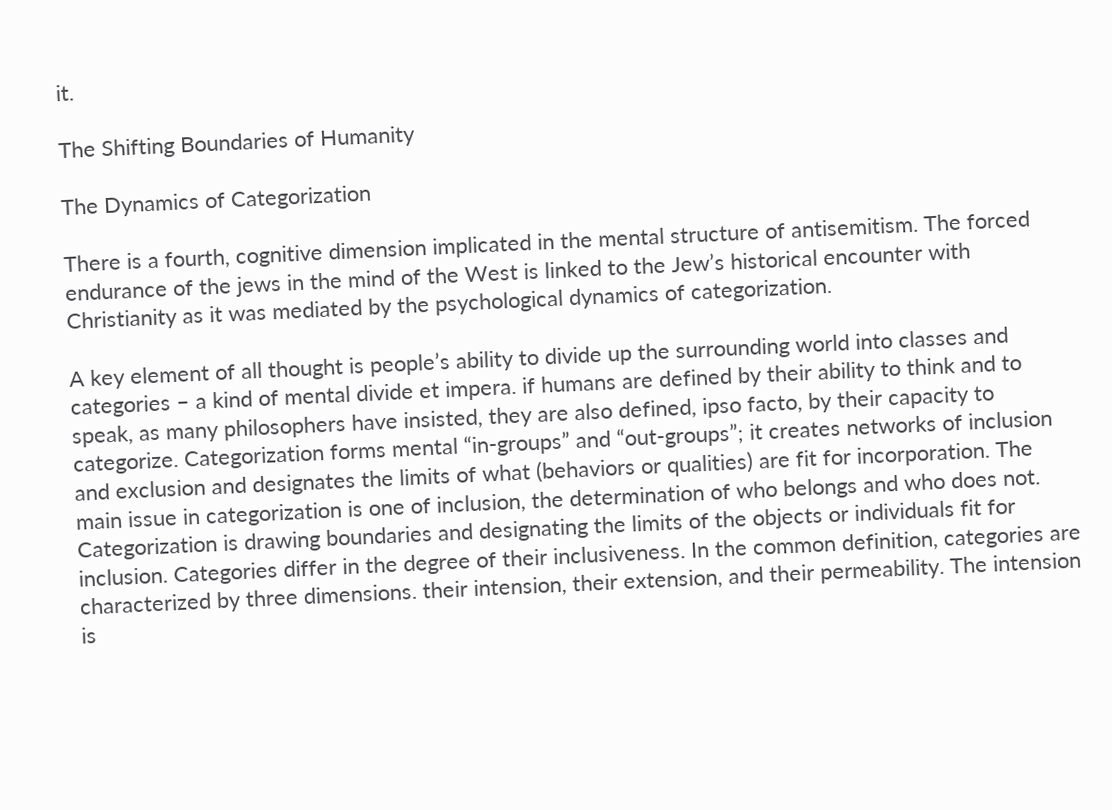it.

The Shifting Boundaries of Humanity

The Dynamics of Categorization

There is a fourth, cognitive dimension implicated in the mental structure of antisemitism. The forced endurance of the jews in the mind of the West is linked to the Jew’s historical encounter with Christianity as it was mediated by the psychological dynamics of categorization.

A key element of all thought is people’s ability to divide up the surrounding world into classes and categories – a kind of mental divide et impera. if humans are defined by their ability to think and to speak, as many philosophers have insisted, they are also defined, ipso facto, by their capacity to categorize. Categorization forms mental “in-groups” and “out-groups”; it creates networks of inclusion and exclusion and designates the limits of what (behaviors or qualities) are fit for incorporation. The main issue in categorization is one of inclusion, the determination of who belongs and who does not. Categorization is drawing boundaries and designating the limits of the objects or individuals fit for inclusion. Categories differ in the degree of their inclusiveness. In the common definition, categories are characterized by three dimensions. their intension, their extension, and their permeability. The intension is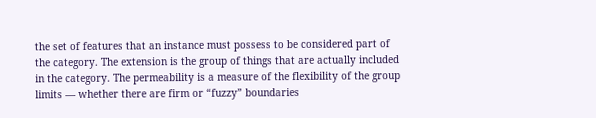the set of features that an instance must possess to be considered part of the category. The extension is the group of things that are actually included in the category. The permeability is a measure of the flexibility of the group limits — whether there are firm or “fuzzy” boundaries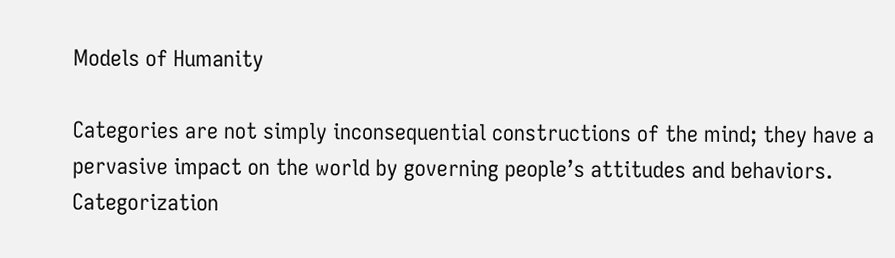Models of Humanity

Categories are not simply inconsequential constructions of the mind; they have a pervasive impact on the world by governing people’s attitudes and behaviors. Categorization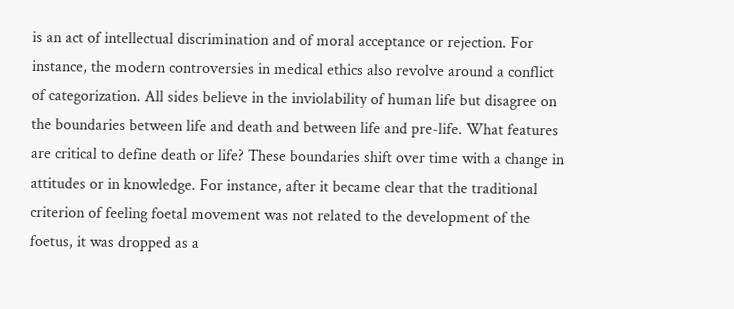is an act of intellectual discrimination and of moral acceptance or rejection. For instance, the modern controversies in medical ethics also revolve around a conflict of categorization. All sides believe in the inviolability of human life but disagree on the boundaries between life and death and between life and pre-life. What features are critical to define death or life? These boundaries shift over time with a change in attitudes or in knowledge. For instance, after it became clear that the traditional criterion of feeling foetal movement was not related to the development of the foetus, it was dropped as a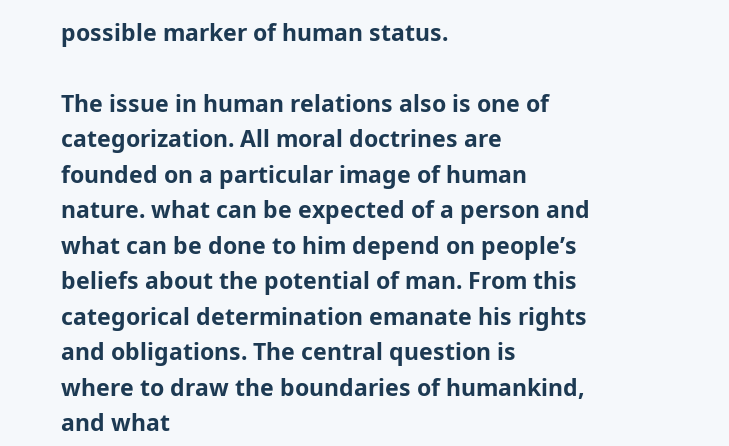possible marker of human status.

The issue in human relations also is one of categorization. All moral doctrines are founded on a particular image of human nature. what can be expected of a person and what can be done to him depend on people’s beliefs about the potential of man. From this categorical determination emanate his rights and obligations. The central question is where to draw the boundaries of humankind, and what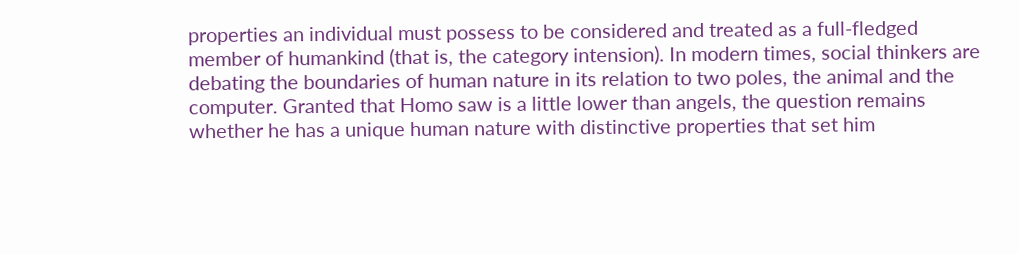properties an individual must possess to be considered and treated as a full-fledged member of humankind (that is, the category intension). In modern times, social thinkers are debating the boundaries of human nature in its relation to two poles, the animal and the computer. Granted that Homo saw is a little lower than angels, the question remains whether he has a unique human nature with distinctive properties that set him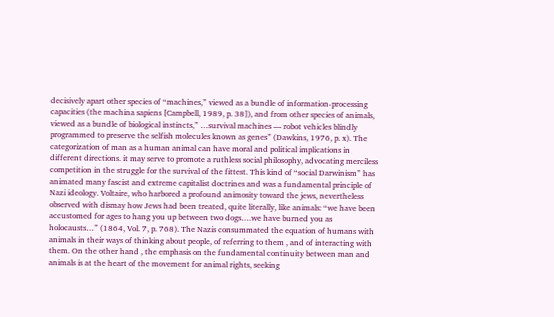decisively apart other species of “machines,” viewed as a bundle of information-processing capacities (the machina sapiens [Campbell, 1989, p. 38]), and from other species of animals, viewed as a bundle of biological instincts,” …survival machines — robot vehicles blindly programmed to preserve the selfish molecules known as genes” (Dawkins, 1976, p. x). The categorization of man as a human animal can have moral and political implications in different directions. it may serve to promote a ruthless social philosophy, advocating merciless competition in the struggle for the survival of the fittest. This kind of “social Darwinism” has animated many fascist and extreme capitalist doctrines and was a fundamental principle of Nazi ideology. Voltaire, who harbored a profound animosity toward the jews, nevertheless observed with dismay how Jews had been treated, quite literally, like animals: “we have been accustomed for ages to hang you up between two dogs….we have burned you as holocausts…” (1864, Vol. 7, p. 768). The Nazis consummated the equation of humans with animals in their ways of thinking about people, of referring to them , and of interacting with them. On the other hand , the emphasis on the fundamental continuity between man and animals is at the heart of the movement for animal rights, seeking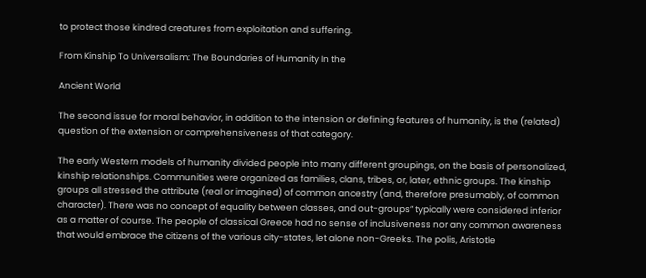to protect those kindred creatures from exploitation and suffering.

From Kinship To Universalism: The Boundaries of Humanity In the

Ancient World

The second issue for moral behavior, in addition to the intension or defining features of humanity, is the (related) question of the extension or comprehensiveness of that category.

The early Western models of humanity divided people into many different groupings, on the basis of personalized, kinship relationships. Communities were organized as families, clans, tribes, or, later, ethnic groups. The kinship groups all stressed the attribute (real or imagined) of common ancestry (and, therefore presumably, of common character). There was no concept of equality between classes, and out-groups” typically were considered inferior as a matter of course. The people of classical Greece had no sense of inclusiveness nor any common awareness that would embrace the citizens of the various city-states, let alone non-Greeks. The polis, Aristotle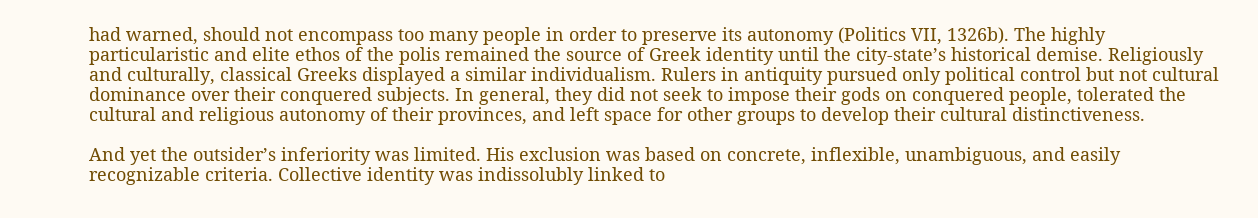had warned, should not encompass too many people in order to preserve its autonomy (Politics VII, 1326b). The highly particularistic and elite ethos of the polis remained the source of Greek identity until the city-state’s historical demise. Religiously and culturally, classical Greeks displayed a similar individualism. Rulers in antiquity pursued only political control but not cultural dominance over their conquered subjects. In general, they did not seek to impose their gods on conquered people, tolerated the cultural and religious autonomy of their provinces, and left space for other groups to develop their cultural distinctiveness.

And yet the outsider’s inferiority was limited. His exclusion was based on concrete, inflexible, unambiguous, and easily recognizable criteria. Collective identity was indissolubly linked to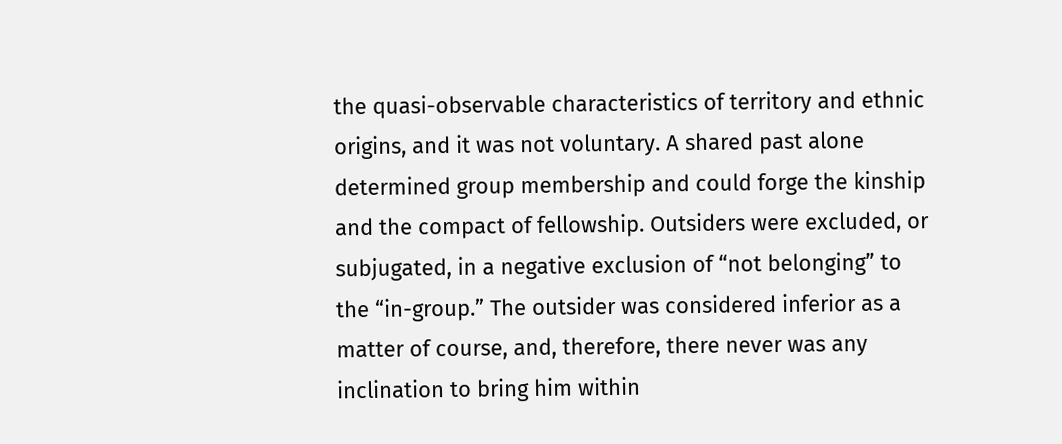the quasi-observable characteristics of territory and ethnic origins, and it was not voluntary. A shared past alone determined group membership and could forge the kinship and the compact of fellowship. Outsiders were excluded, or subjugated, in a negative exclusion of “not belonging” to the “in-group.” The outsider was considered inferior as a matter of course, and, therefore, there never was any inclination to bring him within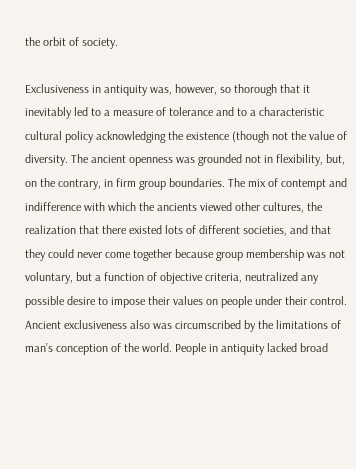the orbit of society.

Exclusiveness in antiquity was, however, so thorough that it inevitably led to a measure of tolerance and to a characteristic cultural policy acknowledging the existence (though not the value of diversity. The ancient openness was grounded not in flexibility, but, on the contrary, in firm group boundaries. The mix of contempt and indifference with which the ancients viewed other cultures, the realization that there existed lots of different societies, and that they could never come together because group membership was not voluntary, but a function of objective criteria, neutralized any possible desire to impose their values on people under their control. Ancient exclusiveness also was circumscribed by the limitations of man’s conception of the world. People in antiquity lacked broad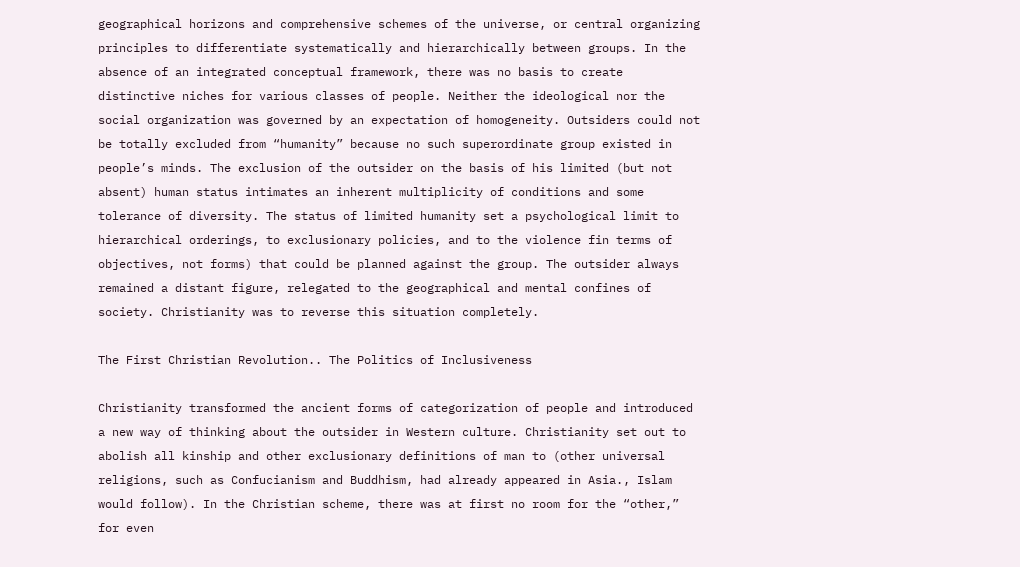geographical horizons and comprehensive schemes of the universe, or central organizing principles to differentiate systematically and hierarchically between groups. In the absence of an integrated conceptual framework, there was no basis to create distinctive niches for various classes of people. Neither the ideological nor the social organization was governed by an expectation of homogeneity. Outsiders could not be totally excluded from “humanity” because no such superordinate group existed in people’s minds. The exclusion of the outsider on the basis of his limited (but not absent) human status intimates an inherent multiplicity of conditions and some tolerance of diversity. The status of limited humanity set a psychological limit to hierarchical orderings, to exclusionary policies, and to the violence fin terms of objectives, not forms) that could be planned against the group. The outsider always remained a distant figure, relegated to the geographical and mental confines of society. Christianity was to reverse this situation completely.

The First Christian Revolution.. The Politics of Inclusiveness

Christianity transformed the ancient forms of categorization of people and introduced a new way of thinking about the outsider in Western culture. Christianity set out to abolish all kinship and other exclusionary definitions of man to (other universal religions, such as Confucianism and Buddhism, had already appeared in Asia., Islam would follow). In the Christian scheme, there was at first no room for the “other,” for even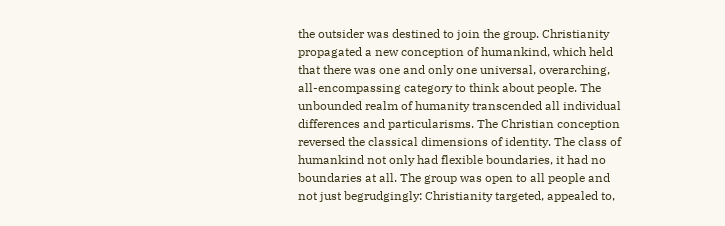the outsider was destined to join the group. Christianity propagated a new conception of humankind, which held that there was one and only one universal, overarching, all-encompassing category to think about people. The unbounded realm of humanity transcended all individual differences and particularisms. The Christian conception reversed the classical dimensions of identity. The class of humankind not only had flexible boundaries, it had no boundaries at all. The group was open to all people and not just begrudgingly: Christianity targeted, appealed to,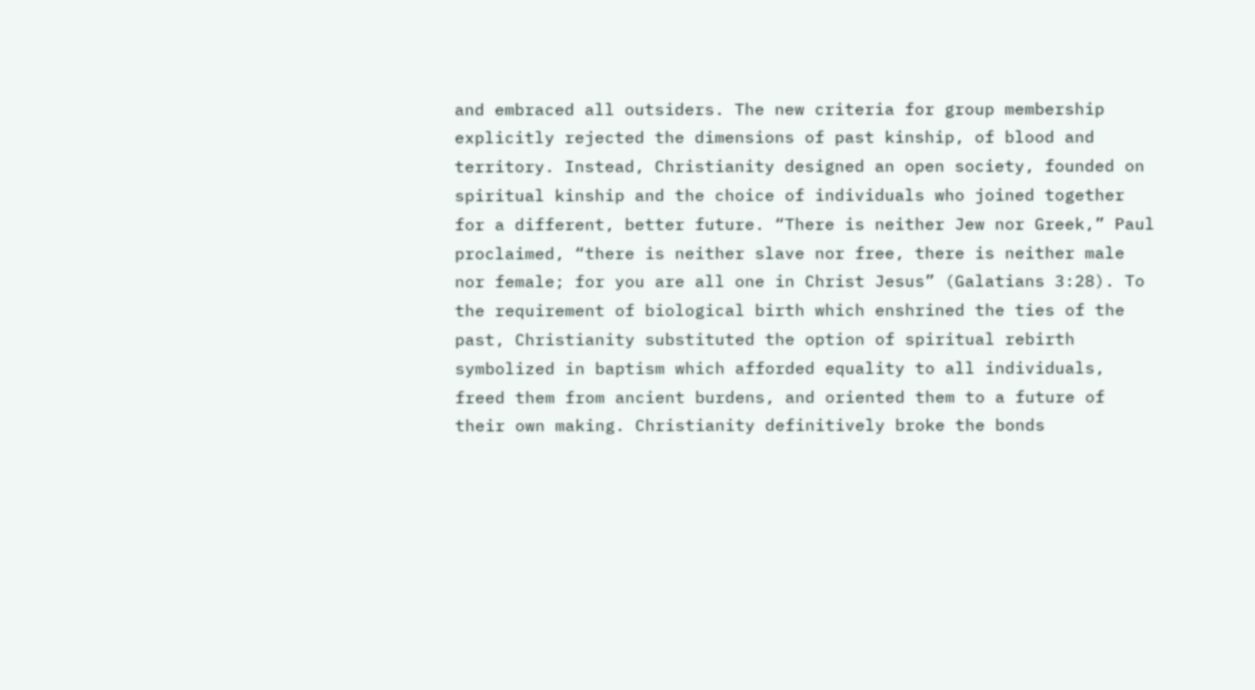and embraced all outsiders. The new criteria for group membership explicitly rejected the dimensions of past kinship, of blood and territory. Instead, Christianity designed an open society, founded on spiritual kinship and the choice of individuals who joined together for a different, better future. “There is neither Jew nor Greek,” Paul proclaimed, “there is neither slave nor free, there is neither male nor female; for you are all one in Christ Jesus” (Galatians 3:28). To the requirement of biological birth which enshrined the ties of the past, Christianity substituted the option of spiritual rebirth symbolized in baptism which afforded equality to all individuals, freed them from ancient burdens, and oriented them to a future of their own making. Christianity definitively broke the bonds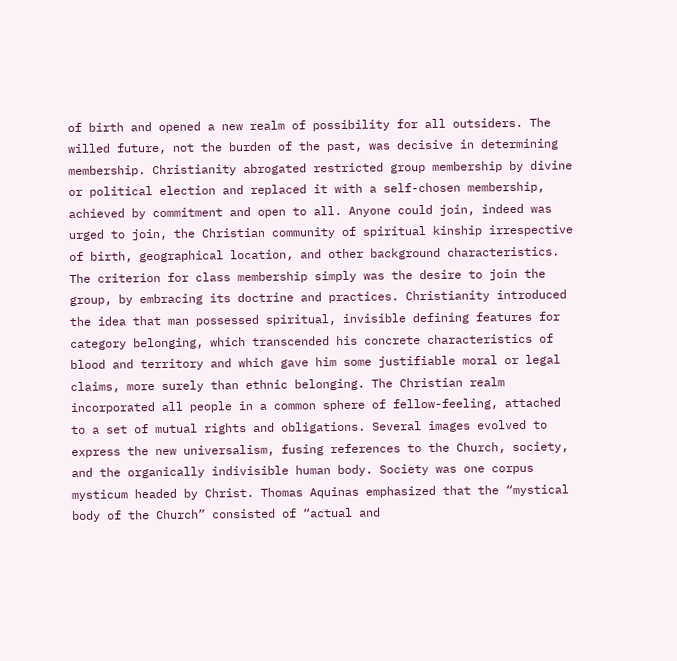of birth and opened a new realm of possibility for all outsiders. The willed future, not the burden of the past, was decisive in determining membership. Christianity abrogated restricted group membership by divine or political election and replaced it with a self-chosen membership, achieved by commitment and open to all. Anyone could join, indeed was urged to join, the Christian community of spiritual kinship irrespective of birth, geographical location, and other background characteristics. The criterion for class membership simply was the desire to join the group, by embracing its doctrine and practices. Christianity introduced the idea that man possessed spiritual, invisible defining features for category belonging, which transcended his concrete characteristics of blood and territory and which gave him some justifiable moral or legal claims, more surely than ethnic belonging. The Christian realm incorporated all people in a common sphere of fellow-feeling, attached to a set of mutual rights and obligations. Several images evolved to express the new universalism, fusing references to the Church, society, and the organically indivisible human body. Society was one corpus mysticum headed by Christ. Thomas Aquinas emphasized that the “mystical body of the Church” consisted of “actual and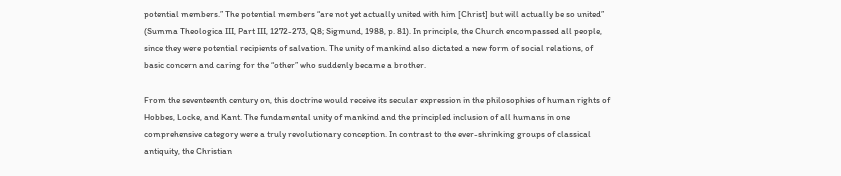potential members.” The potential members “are not yet actually united with him [Christ] but will actually be so united” (Summa Theologica III, Part III, 1272-273, Q8; Sigmund, 1988, p. 81). In principle, the Church encompassed all people, since they were potential recipients of salvation. The unity of mankind also dictated a new form of social relations, of basic concern and caring for the “other” who suddenly became a brother.

From the seventeenth century on, this doctrine would receive its secular expression in the philosophies of human rights of Hobbes, Locke, and Kant. The fundamental unity of mankind and the principled inclusion of all humans in one comprehensive category were a truly revolutionary conception. In contrast to the ever-shrinking groups of classical antiquity, the Christian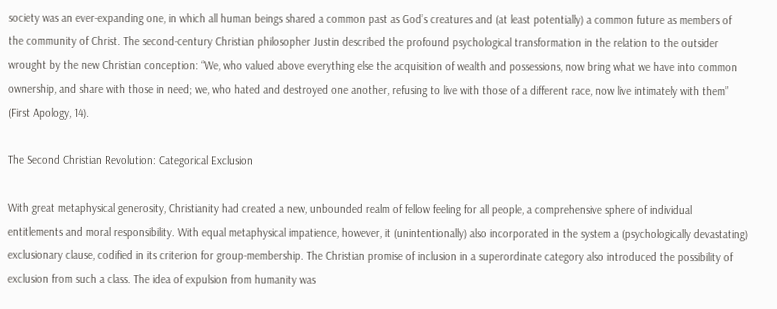society was an ever-expanding one, in which all human beings shared a common past as God’s creatures and (at least potentially) a common future as members of the community of Christ. The second-century Christian philosopher Justin described the profound psychological transformation in the relation to the outsider wrought by the new Christian conception: “We, who valued above everything else the acquisition of wealth and possessions, now bring what we have into common ownership, and share with those in need; we, who hated and destroyed one another, refusing to live with those of a different race, now live intimately with them” (First Apology, 14).

The Second Christian Revolution: Categorical Exclusion

With great metaphysical generosity, Christianity had created a new, unbounded realm of fellow feeling for all people, a comprehensive sphere of individual entitlements and moral responsibility. With equal metaphysical impatience, however, it (unintentionally) also incorporated in the system a (psychologically devastating) exclusionary clause, codified in its criterion for group-membership. The Christian promise of inclusion in a superordinate category also introduced the possibility of exclusion from such a class. The idea of expulsion from humanity was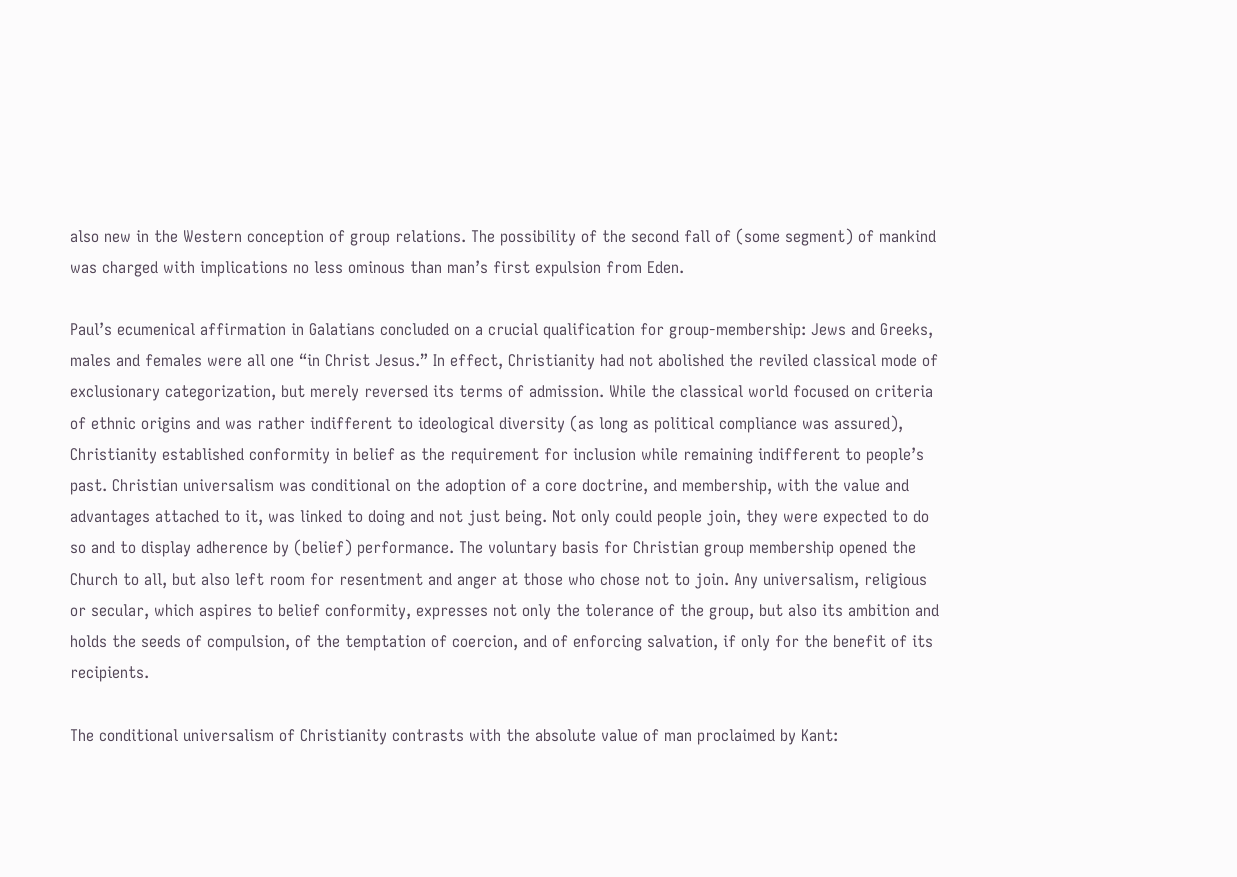also new in the Western conception of group relations. The possibility of the second fall of (some segment) of mankind was charged with implications no less ominous than man’s first expulsion from Eden.

Paul’s ecumenical affirmation in Galatians concluded on a crucial qualification for group-membership: Jews and Greeks, males and females were all one “in Christ Jesus.” In effect, Christianity had not abolished the reviled classical mode of exclusionary categorization, but merely reversed its terms of admission. While the classical world focused on criteria of ethnic origins and was rather indifferent to ideological diversity (as long as political compliance was assured), Christianity established conformity in belief as the requirement for inclusion while remaining indifferent to people’s past. Christian universalism was conditional on the adoption of a core doctrine, and membership, with the value and advantages attached to it, was linked to doing and not just being. Not only could people join, they were expected to do so and to display adherence by (belief) performance. The voluntary basis for Christian group membership opened the Church to all, but also left room for resentment and anger at those who chose not to join. Any universalism, religious or secular, which aspires to belief conformity, expresses not only the tolerance of the group, but also its ambition and holds the seeds of compulsion, of the temptation of coercion, and of enforcing salvation, if only for the benefit of its recipients.

The conditional universalism of Christianity contrasts with the absolute value of man proclaimed by Kant: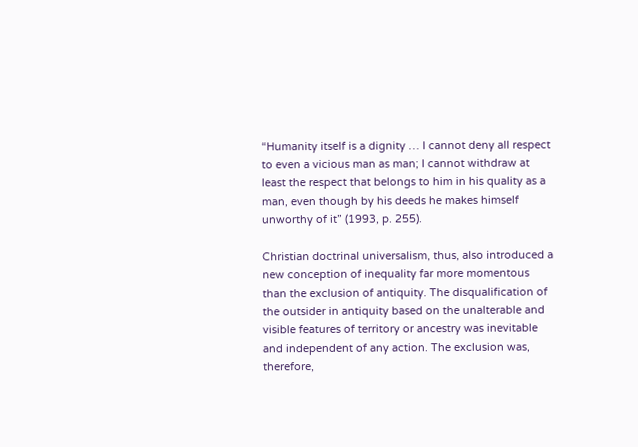“Humanity itself is a dignity … I cannot deny all respect to even a vicious man as man; I cannot withdraw at least the respect that belongs to him in his quality as a man, even though by his deeds he makes himself unworthy of it” (1993, p. 255).

Christian doctrinal universalism, thus, also introduced a new conception of inequality far more momentous than the exclusion of antiquity. The disqualification of the outsider in antiquity based on the unalterable and visible features of territory or ancestry was inevitable and independent of any action. The exclusion was, therefore,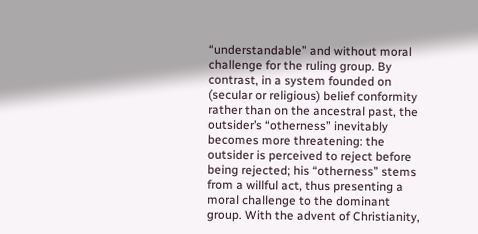“understandable” and without moral challenge for the ruling group. By contrast, in a system founded on (secular or religious) belief conformity rather than on the ancestral past, the outsider’s “otherness” inevitably becomes more threatening: the outsider is perceived to reject before being rejected; his “otherness” stems from a willful act, thus presenting a moral challenge to the dominant group. With the advent of Christianity,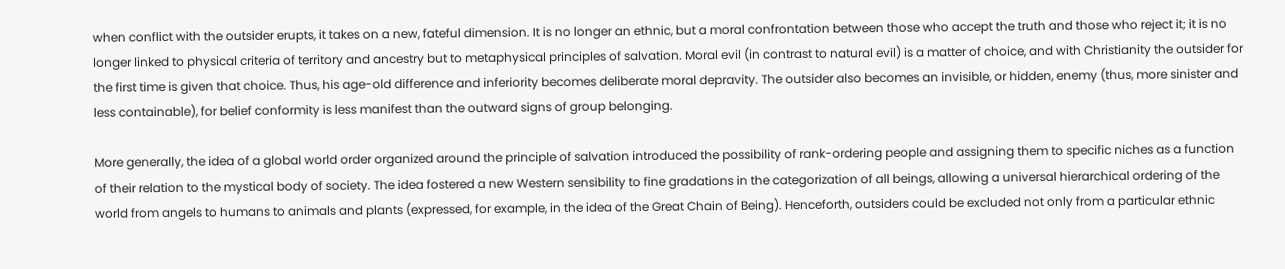when conflict with the outsider erupts, it takes on a new, fateful dimension. It is no longer an ethnic, but a moral confrontation between those who accept the truth and those who reject it; it is no longer linked to physical criteria of territory and ancestry but to metaphysical principles of salvation. Moral evil (in contrast to natural evil) is a matter of choice, and with Christianity the outsider for the first time is given that choice. Thus, his age-old difference and inferiority becomes deliberate moral depravity. The outsider also becomes an invisible, or hidden, enemy (thus, more sinister and less containable), for belief conformity is less manifest than the outward signs of group belonging.

More generally, the idea of a global world order organized around the principle of salvation introduced the possibility of rank-ordering people and assigning them to specific niches as a function of their relation to the mystical body of society. The idea fostered a new Western sensibility to fine gradations in the categorization of all beings, allowing a universal hierarchical ordering of the world from angels to humans to animals and plants (expressed, for example, in the idea of the Great Chain of Being). Henceforth, outsiders could be excluded not only from a particular ethnic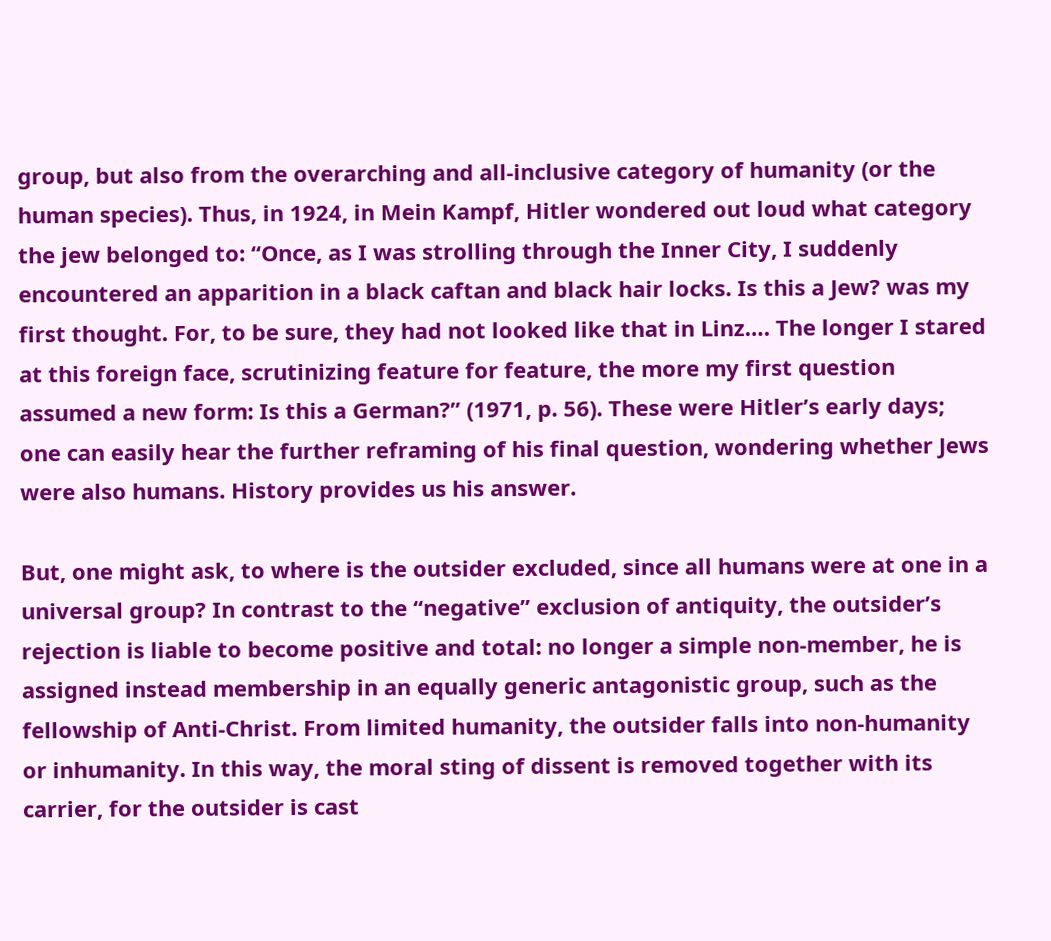group, but also from the overarching and all-inclusive category of humanity (or the human species). Thus, in 1924, in Mein Kampf, Hitler wondered out loud what category the jew belonged to: “Once, as I was strolling through the Inner City, I suddenly encountered an apparition in a black caftan and black hair locks. Is this a Jew? was my first thought. For, to be sure, they had not looked like that in Linz…. The longer I stared at this foreign face, scrutinizing feature for feature, the more my first question assumed a new form: Is this a German?” (1971, p. 56). These were Hitler’s early days; one can easily hear the further reframing of his final question, wondering whether Jews were also humans. History provides us his answer.

But, one might ask, to where is the outsider excluded, since all humans were at one in a universal group? In contrast to the “negative” exclusion of antiquity, the outsider’s rejection is liable to become positive and total: no longer a simple non-member, he is assigned instead membership in an equally generic antagonistic group, such as the fellowship of Anti-Christ. From limited humanity, the outsider falls into non-humanity or inhumanity. In this way, the moral sting of dissent is removed together with its carrier, for the outsider is cast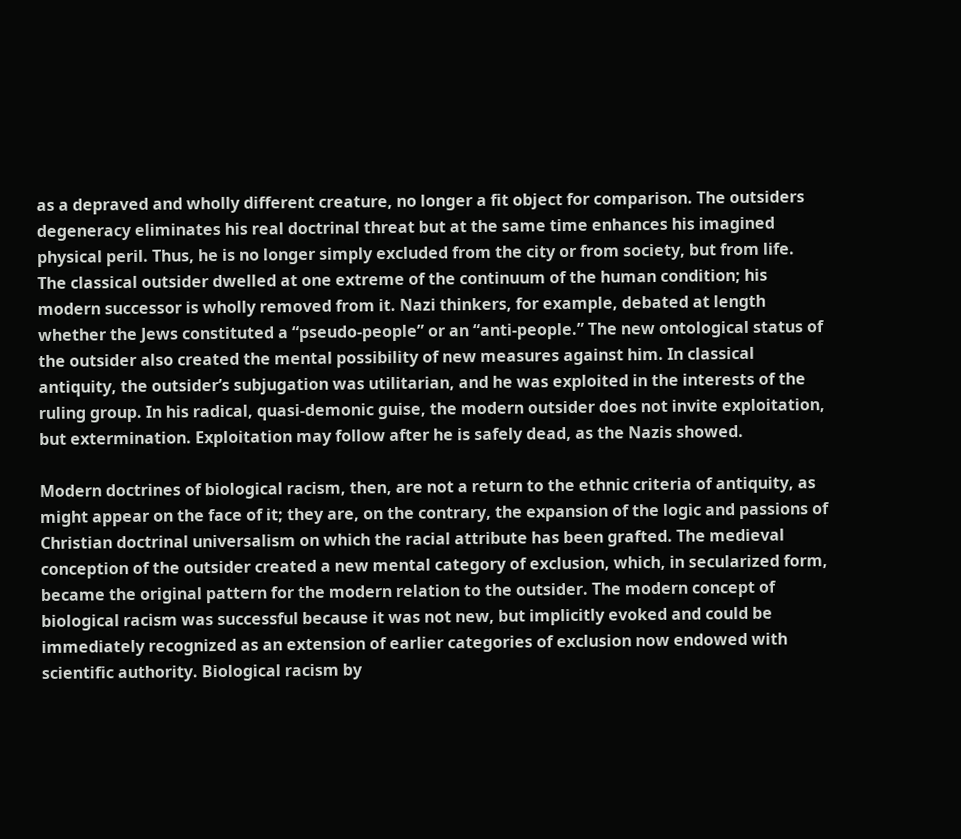as a depraved and wholly different creature, no longer a fit object for comparison. The outsiders degeneracy eliminates his real doctrinal threat but at the same time enhances his imagined physical peril. Thus, he is no longer simply excluded from the city or from society, but from life. The classical outsider dwelled at one extreme of the continuum of the human condition; his modern successor is wholly removed from it. Nazi thinkers, for example, debated at length whether the Jews constituted a “pseudo-people” or an “anti-people.” The new ontological status of the outsider also created the mental possibility of new measures against him. In classical antiquity, the outsider’s subjugation was utilitarian, and he was exploited in the interests of the ruling group. In his radical, quasi-demonic guise, the modern outsider does not invite exploitation, but extermination. Exploitation may follow after he is safely dead, as the Nazis showed.

Modern doctrines of biological racism, then, are not a return to the ethnic criteria of antiquity, as might appear on the face of it; they are, on the contrary, the expansion of the logic and passions of Christian doctrinal universalism on which the racial attribute has been grafted. The medieval conception of the outsider created a new mental category of exclusion, which, in secularized form, became the original pattern for the modern relation to the outsider. The modern concept of biological racism was successful because it was not new, but implicitly evoked and could be immediately recognized as an extension of earlier categories of exclusion now endowed with scientific authority. Biological racism by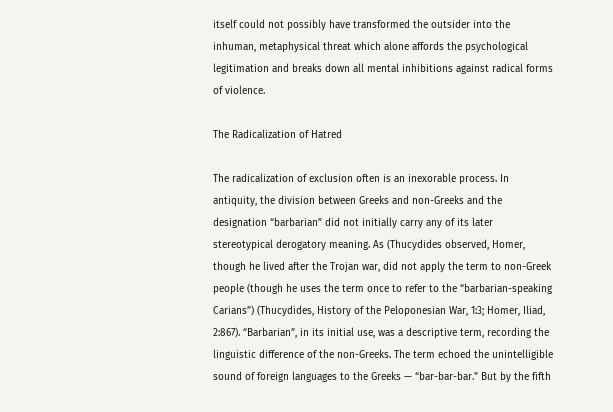itself could not possibly have transformed the outsider into the inhuman, metaphysical threat which alone affords the psychological legitimation and breaks down all mental inhibitions against radical forms of violence.

The Radicalization of Hatred

The radicalization of exclusion often is an inexorable process. In antiquity, the division between Greeks and non-Greeks and the designation “barbarian” did not initially carry any of its later stereotypical derogatory meaning. As (Thucydides observed, Homer, though he lived after the Trojan war, did not apply the term to non-Greek people (though he uses the term once to refer to the “barbarian-speaking Carians”) (Thucydides, History of the Peloponesian War, 1:3; Homer, Iliad, 2:867). “Barbarian”, in its initial use, was a descriptive term, recording the linguistic difference of the non-Greeks. The term echoed the unintelligible sound of foreign languages to the Greeks — “bar-bar-bar.” But by the fifth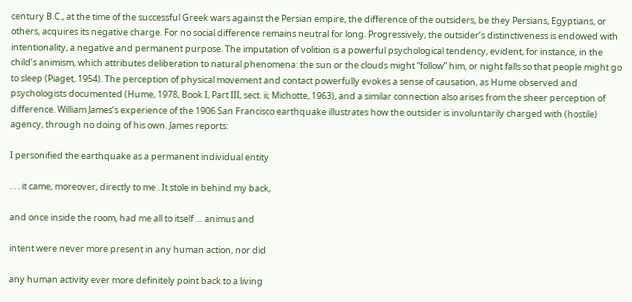century B.C., at the time of the successful Greek wars against the Persian empire, the difference of the outsiders, be they Persians, Egyptians, or others, acquires its negative charge. For no social difference remains neutral for long. Progressively, the outsider’s distinctiveness is endowed with intentionality, a negative and permanent purpose. The imputation of volition is a powerful psychological tendency, evident, for instance, in the child’s animism, which attributes deliberation to natural phenomena: the sun or the clouds might “follow” him, or night falls so that people might go to sleep (Piaget, 1954). The perception of physical movement and contact powerfully evokes a sense of causation, as Hume observed and psychologists documented (Hume, 1978, Book I, Part III, sect. ii; Michotte, 1963), and a similar connection also arises from the sheer perception of difference. William James’s experience of the 1906 San Francisco earthquake illustrates how the outsider is involuntarily charged with (hostile) agency, through no doing of his own. James reports:

I personified the earthquake as a permanent individual entity

. . . it came, moreover, directly to me . It stole in behind my back,

and once inside the room, had me all to itself … animus and

intent were never more present in any human action, nor did

any human activity ever more definitely point back to a living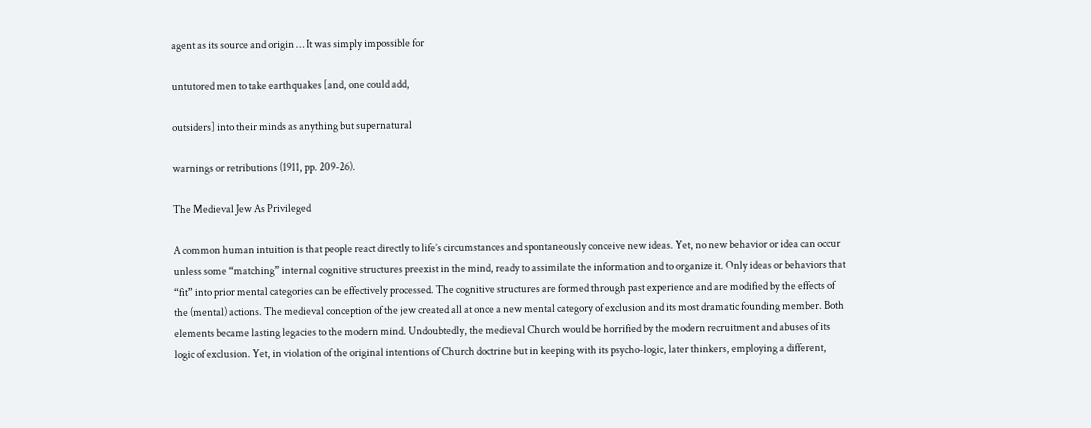agent as its source and origin … It was simply impossible for

untutored men to take earthquakes [and, one could add,

outsiders] into their minds as anything but supernatural

warnings or retributions (1911, pp. 209-26).

The Medieval Jew As Privileged

A common human intuition is that people react directly to life’s circumstances and spontaneously conceive new ideas. Yet, no new behavior or idea can occur unless some “matching” internal cognitive structures preexist in the mind, ready to assimilate the information and to organize it. Only ideas or behaviors that “fit” into prior mental categories can be effectively processed. The cognitive structures are formed through past experience and are modified by the effects of the (mental) actions. The medieval conception of the jew created all at once a new mental category of exclusion and its most dramatic founding member. Both elements became lasting legacies to the modern mind. Undoubtedly, the medieval Church would be horrified by the modern recruitment and abuses of its logic of exclusion. Yet, in violation of the original intentions of Church doctrine but in keeping with its psycho-logic, later thinkers, employing a different,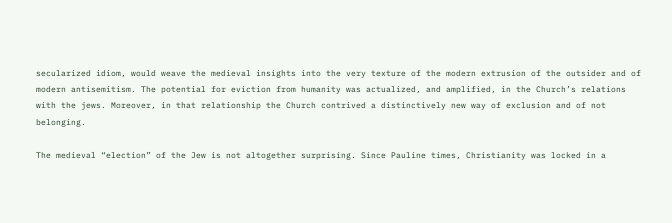secularized idiom, would weave the medieval insights into the very texture of the modern extrusion of the outsider and of modern antisemitism. The potential for eviction from humanity was actualized, and amplified, in the Church’s relations with the jews. Moreover, in that relationship the Church contrived a distinctively new way of exclusion and of not belonging.

The medieval “election” of the Jew is not altogether surprising. Since Pauline times, Christianity was locked in a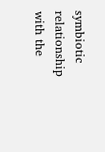symbiotic relationship with the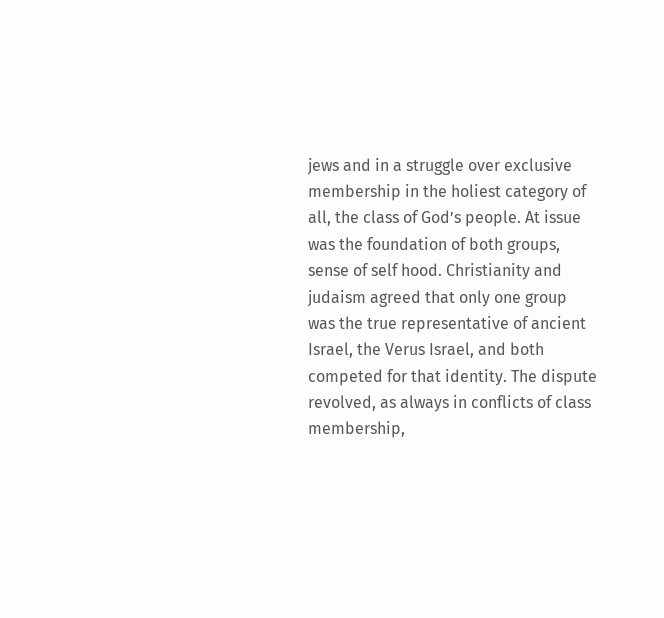jews and in a struggle over exclusive membership in the holiest category of all, the class of God’s people. At issue was the foundation of both groups, sense of self hood. Christianity and judaism agreed that only one group was the true representative of ancient Israel, the Verus Israel, and both competed for that identity. The dispute revolved, as always in conflicts of class membership,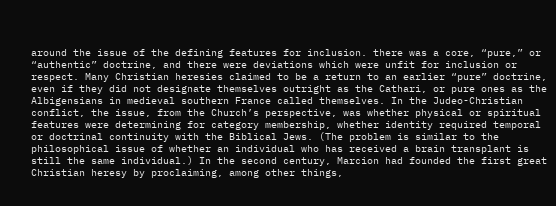around the issue of the defining features for inclusion. there was a core, “pure,” or “authentic” doctrine, and there were deviations which were unfit for inclusion or respect. Many Christian heresies claimed to be a return to an earlier “pure” doctrine, even if they did not designate themselves outright as the Cathari, or pure ones as the Albigensians in medieval southern France called themselves. In the Judeo-Christian conflict, the issue, from the Church’s perspective, was whether physical or spiritual features were determining for category membership, whether identity required temporal or doctrinal continuity with the Biblical Jews. (The problem is similar to the philosophical issue of whether an individual who has received a brain transplant is still the same individual.) In the second century, Marcion had founded the first great Christian heresy by proclaiming, among other things,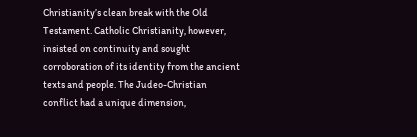Christianity’s clean break with the Old Testament. Catholic Christianity, however, insisted on continuity and sought corroboration of its identity from the ancient texts and people. The Judeo-Christian conflict had a unique dimension,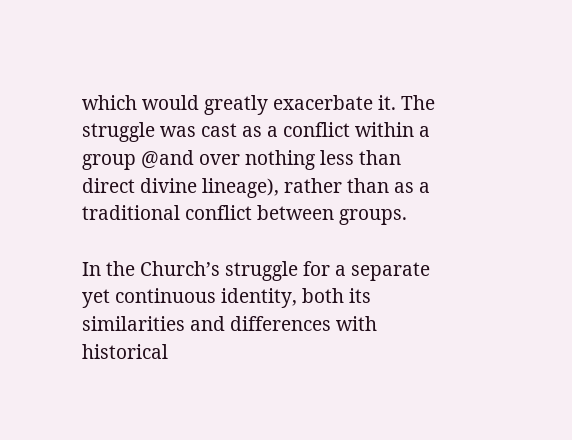which would greatly exacerbate it. The struggle was cast as a conflict within a group @and over nothing less than direct divine lineage), rather than as a traditional conflict between groups.

In the Church’s struggle for a separate yet continuous identity, both its similarities and differences with historical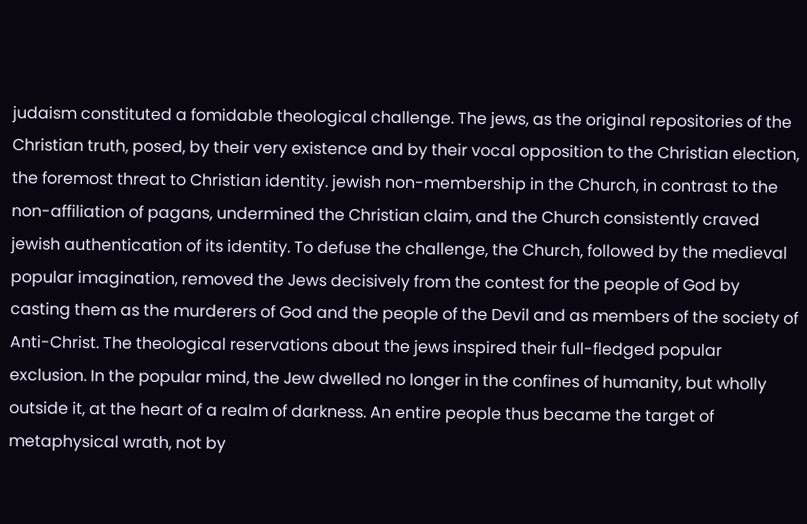judaism constituted a fomidable theological challenge. The jews, as the original repositories of the Christian truth, posed, by their very existence and by their vocal opposition to the Christian election, the foremost threat to Christian identity. jewish non-membership in the Church, in contrast to the non-affiliation of pagans, undermined the Christian claim, and the Church consistently craved jewish authentication of its identity. To defuse the challenge, the Church, followed by the medieval popular imagination, removed the Jews decisively from the contest for the people of God by casting them as the murderers of God and the people of the Devil and as members of the society of Anti-Christ. The theological reservations about the jews inspired their full-fledged popular exclusion. In the popular mind, the Jew dwelled no longer in the confines of humanity, but wholly outside it, at the heart of a realm of darkness. An entire people thus became the target of metaphysical wrath, not by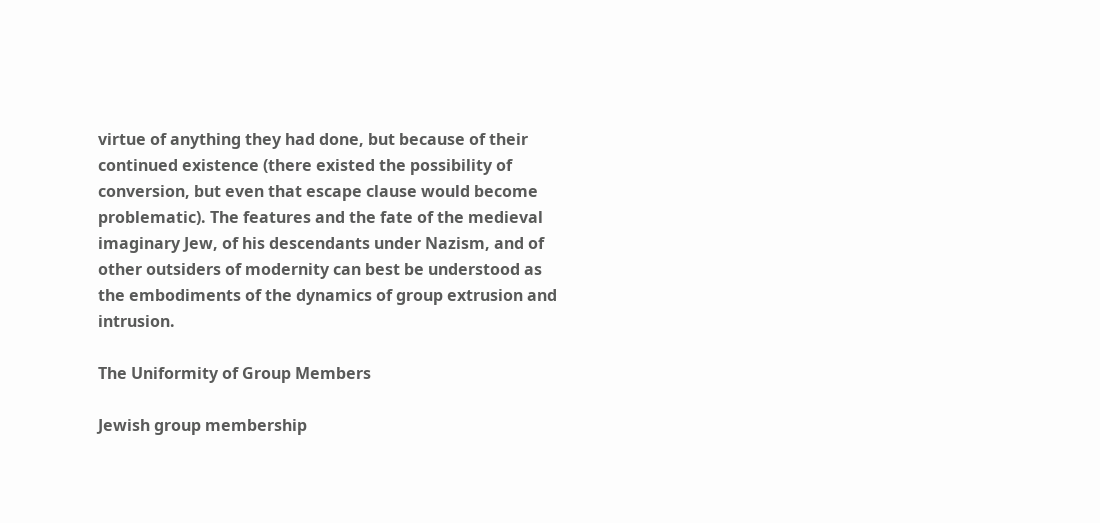virtue of anything they had done, but because of their continued existence (there existed the possibility of conversion, but even that escape clause would become problematic). The features and the fate of the medieval imaginary Jew, of his descendants under Nazism, and of other outsiders of modernity can best be understood as the embodiments of the dynamics of group extrusion and intrusion.

The Uniformity of Group Members

Jewish group membership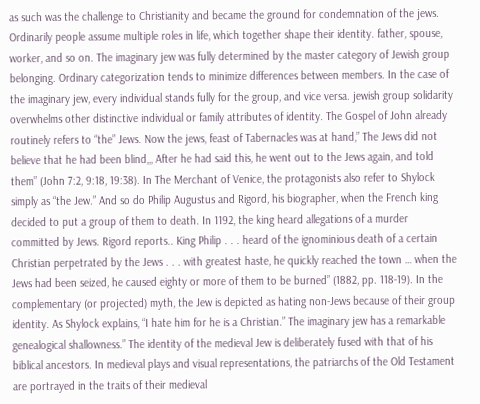as such was the challenge to Christianity and became the ground for condemnation of the jews. Ordinarily people assume multiple roles in life, which together shape their identity. father, spouse, worker, and so on. The imaginary jew was fully determined by the master category of Jewish group belonging. Ordinary categorization tends to minimize differences between members. In the case of the imaginary jew, every individual stands fully for the group, and vice versa. jewish group solidarity overwhelms other distinctive individual or family attributes of identity. The Gospel of John already routinely refers to “the” Jews. Now the jews, feast of Tabernacles was at hand,” The Jews did not believe that he had been blind,,, After he had said this, he went out to the Jews again, and told them” (John 7:2, 9:18, 19:38). In The Merchant of Venice, the protagonists also refer to Shylock simply as “the Jew.” And so do Philip Augustus and Rigord, his biographer, when the French king decided to put a group of them to death. In 1192, the king heard allegations of a murder committed by Jews. Rigord reports.. King Philip . . . heard of the ignominious death of a certain Christian perpetrated by the Jews . . . with greatest haste, he quickly reached the town … when the Jews had been seized, he caused eighty or more of them to be burned” (1882, pp. 118-19). In the complementary (or projected) myth, the Jew is depicted as hating non-Jews because of their group identity. As Shylock explains, “I hate him for he is a Christian.” The imaginary jew has a remarkable genealogical shallowness.” The identity of the medieval Jew is deliberately fused with that of his biblical ancestors. In medieval plays and visual representations, the patriarchs of the Old Testament are portrayed in the traits of their medieval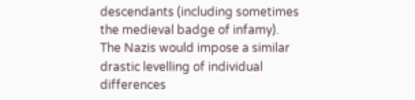descendants (including sometimes the medieval badge of infamy). The Nazis would impose a similar drastic levelling of individual differences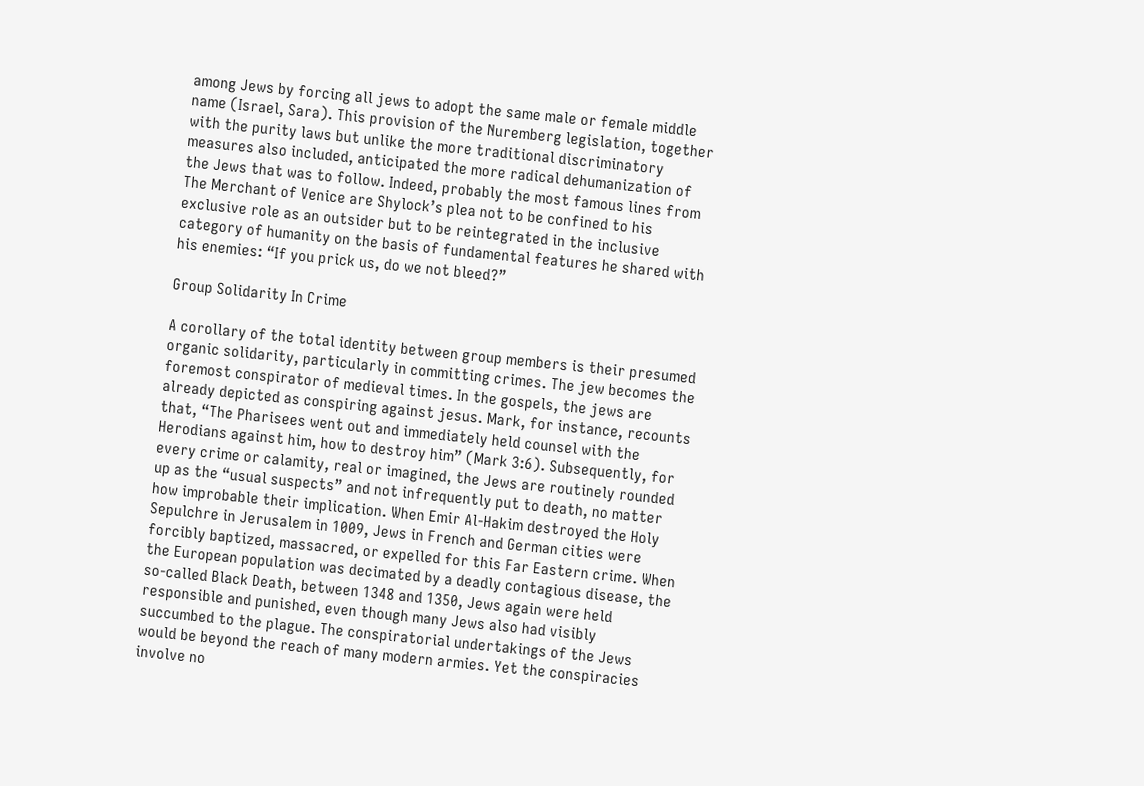among Jews by forcing all jews to adopt the same male or female middle name (Israel, Sara). This provision of the Nuremberg legislation, together with the purity laws but unlike the more traditional discriminatory measures also included, anticipated the more radical dehumanization of the Jews that was to follow. Indeed, probably the most famous lines from The Merchant of Venice are Shylock’s plea not to be confined to his exclusive role as an outsider but to be reintegrated in the inclusive category of humanity on the basis of fundamental features he shared with his enemies: “If you prick us, do we not bleed?”

Group Solidarity In Crime

A corollary of the total identity between group members is their presumed organic solidarity, particularly in committing crimes. The jew becomes the foremost conspirator of medieval times. In the gospels, the jews are already depicted as conspiring against jesus. Mark, for instance, recounts that, “The Pharisees went out and immediately held counsel with the Herodians against him, how to destroy him” (Mark 3:6). Subsequently, for every crime or calamity, real or imagined, the Jews are routinely rounded up as the “usual suspects” and not infrequently put to death, no matter how improbable their implication. When Emir Al-Hakim destroyed the Holy Sepulchre in Jerusalem in 1009, Jews in French and German cities were forcibly baptized, massacred, or expelled for this Far Eastern crime. When the European population was decimated by a deadly contagious disease, the so-called Black Death, between 1348 and 1350, Jews again were held responsible and punished, even though many Jews also had visibly succumbed to the plague. The conspiratorial undertakings of the Jews would be beyond the reach of many modern armies. Yet the conspiracies involve no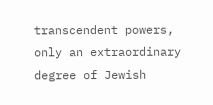transcendent powers, only an extraordinary degree of Jewish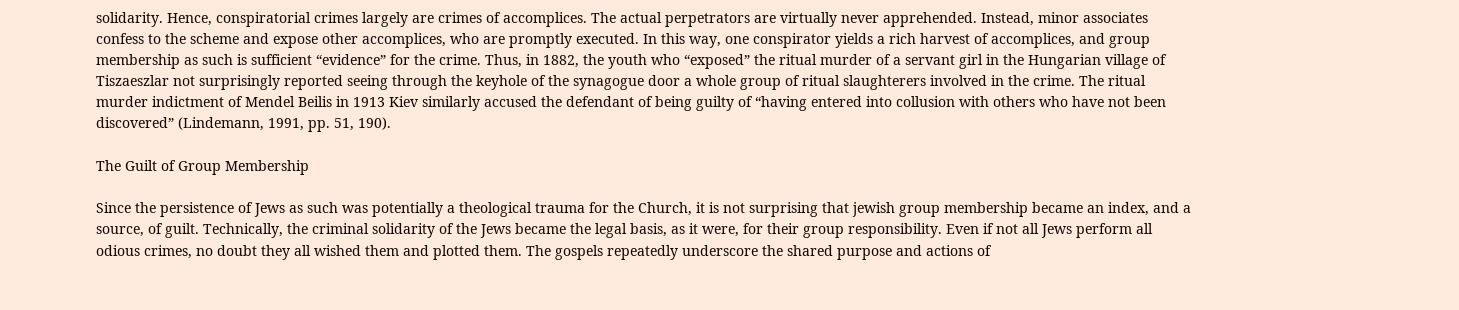solidarity. Hence, conspiratorial crimes largely are crimes of accomplices. The actual perpetrators are virtually never apprehended. Instead, minor associates confess to the scheme and expose other accomplices, who are promptly executed. In this way, one conspirator yields a rich harvest of accomplices, and group membership as such is sufficient “evidence” for the crime. Thus, in 1882, the youth who “exposed” the ritual murder of a servant girl in the Hungarian village of Tiszaeszlar not surprisingly reported seeing through the keyhole of the synagogue door a whole group of ritual slaughterers involved in the crime. The ritual murder indictment of Mendel Beilis in 1913 Kiev similarly accused the defendant of being guilty of “having entered into collusion with others who have not been discovered” (Lindemann, 1991, pp. 51, 190).

The Guilt of Group Membership

Since the persistence of Jews as such was potentially a theological trauma for the Church, it is not surprising that jewish group membership became an index, and a source, of guilt. Technically, the criminal solidarity of the Jews became the legal basis, as it were, for their group responsibility. Even if not all Jews perform all odious crimes, no doubt they all wished them and plotted them. The gospels repeatedly underscore the shared purpose and actions of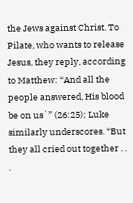the Jews against Christ. To Pilate, who wants to release Jesus, they reply, according to Matthew: “And all the people answered, His blood be on us`” (26:25); Luke similarly underscores. “But they all cried out together . . .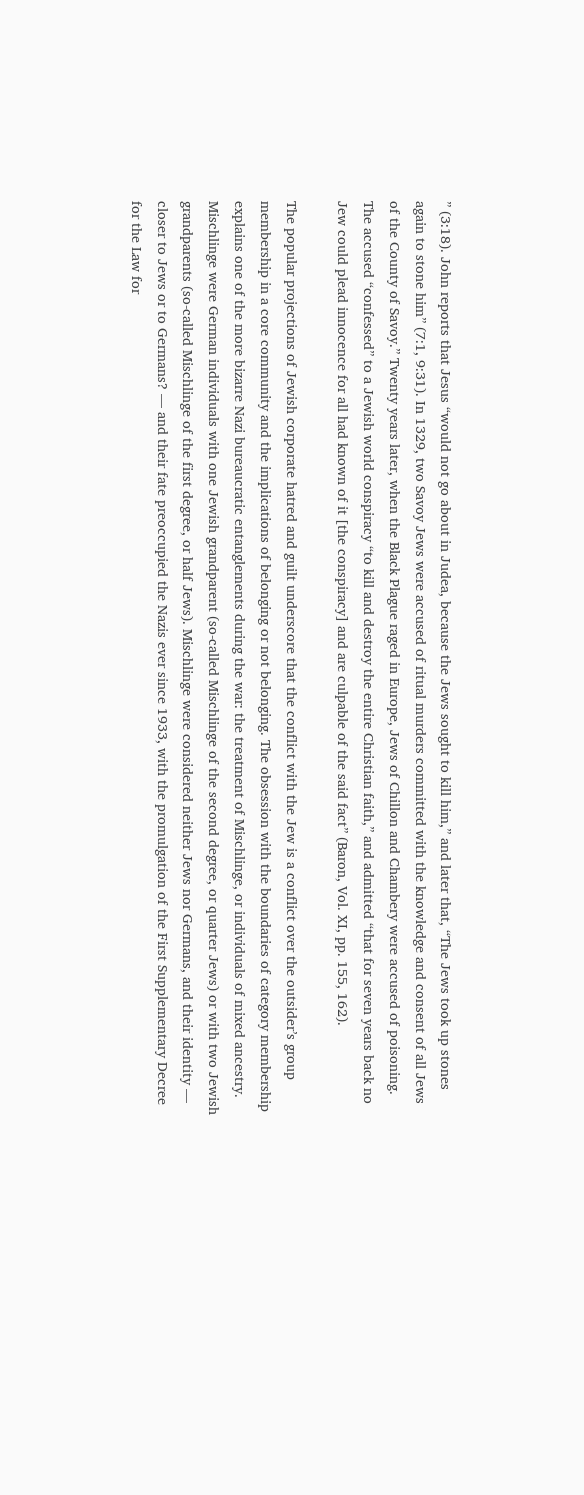” (3:18). John reports that Jesus “would not go about in Judea, because the Jews sought to kill him,” and later that, “The Jews took up stones again to stone him” (7:1, 9:31). In 1329, two Savoy Jews were accused of ritual murders committed with the knowledge and consent of all Jews of the County of Savoy.” Twenty years later, when the Black Plague raged in Europe, Jews of Chillon and Chambery were accused of poisoning. The accused “confessed” to a Jewish world conspiracy “to kill and destroy the entire Christian faith,” and admitted “that for seven years back no Jew could plead innocence for all had known of it [the conspiracy] and are culpable of the said fact” (Baron, Vol. XI, pp. 155, 162).

The popular projections of Jewish corporate hatred and guilt underscore that the conflict with the Jew is a conflict over the outsider’s group membership in a core community and the implications of belonging or not belonging. The obsession with the boundaries of category membership explains one of the more bizarre Nazi bureaucratic entanglements during the war: the treatment of Mischlinge, or individuals of mixed ancestry. Mischlinge were German individuals with one Jewish grandparent (so-called Mischlinge of the second degree, or quarter Jews) or with two Jewish grandparents (so-called Mischlinge of the first degree, or half Jews). Mischlinge were considered neither Jews nor Germans, and their identity — closer to Jews or to Germans? — and their fate preoccupied the Nazis ever since 1933, with the promulgation of the First Supplementary Decree for the Law for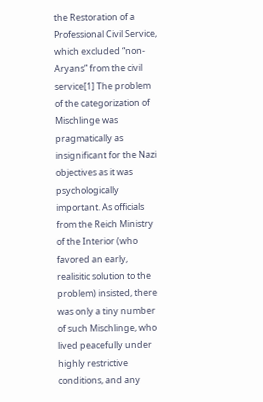the Restoration of a Professional Civil Service, which excluded “non-Aryans” from the civil service[1] The problem of the categorization of Mischlinge was pragmatically as insignificant for the Nazi objectives as it was psychologically important. As officials from the Reich Ministry of the Interior (who favored an early, realisitic solution to the problem) insisted, there was only a tiny number of such Mischlinge, who lived peacefully under highly restrictive conditions, and any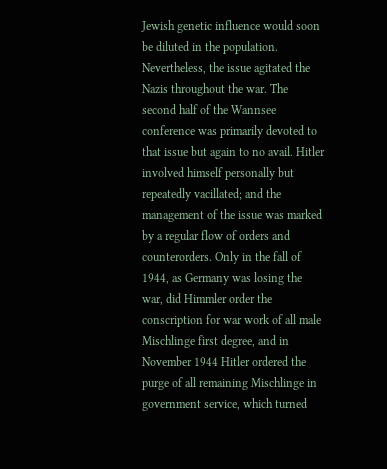Jewish genetic influence would soon be diluted in the population. Nevertheless, the issue agitated the Nazis throughout the war. The second half of the Wannsee conference was primarily devoted to that issue but again to no avail. Hitler involved himself personally but repeatedly vacillated; and the management of the issue was marked by a regular flow of orders and counterorders. Only in the fall of 1944, as Germany was losing the war, did Himmler order the conscription for war work of all male Mischlinge first degree, and in November 1944 Hitler ordered the purge of all remaining Mischlinge in government service, which turned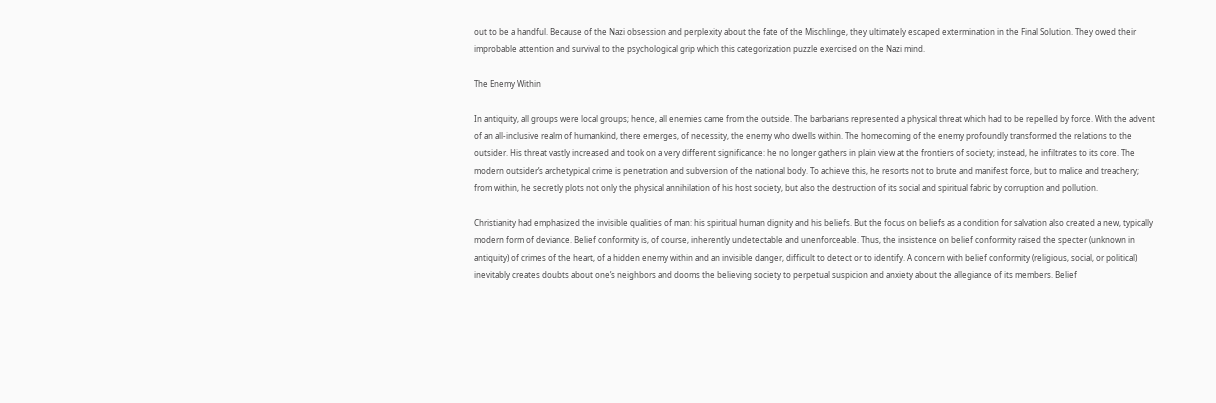out to be a handful. Because of the Nazi obsession and perplexity about the fate of the Mischlinge, they ultimately escaped extermination in the Final Solution. They owed their improbable attention and survival to the psychological grip which this categorization puzzle exercised on the Nazi mind.

The Enemy Within

In antiquity, all groups were local groups; hence, all enemies came from the outside. The barbarians represented a physical threat which had to be repelled by force. With the advent of an all-inclusive realm of humankind, there emerges, of necessity, the enemy who dwells within. The homecoming of the enemy profoundly transformed the relations to the outsider. His threat vastly increased and took on a very different significance: he no longer gathers in plain view at the frontiers of society; instead, he infiltrates to its core. The modern outsider’s archetypical crime is penetration and subversion of the national body. To achieve this, he resorts not to brute and manifest force, but to malice and treachery; from within, he secretly plots not only the physical annihilation of his host society, but also the destruction of its social and spiritual fabric by corruption and pollution.

Christianity had emphasized the invisible qualities of man: his spiritual human dignity and his beliefs. But the focus on beliefs as a condition for salvation also created a new, typically modern form of deviance. Belief conformity is, of course, inherently undetectable and unenforceable. Thus, the insistence on belief conformity raised the specter (unknown in antiquity) of crimes of the heart, of a hidden enemy within and an invisible danger, difficult to detect or to identify. A concern with belief conformity (religious, social, or political) inevitably creates doubts about one’s neighbors and dooms the believing society to perpetual suspicion and anxiety about the allegiance of its members. Belief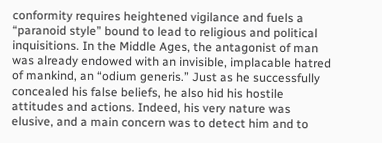conformity requires heightened vigilance and fuels a “paranoid style” bound to lead to religious and political inquisitions. In the Middle Ages, the antagonist of man was already endowed with an invisible, implacable hatred of mankind, an “odium generis.” Just as he successfully concealed his false beliefs, he also hid his hostile attitudes and actions. Indeed, his very nature was elusive, and a main concern was to detect him and to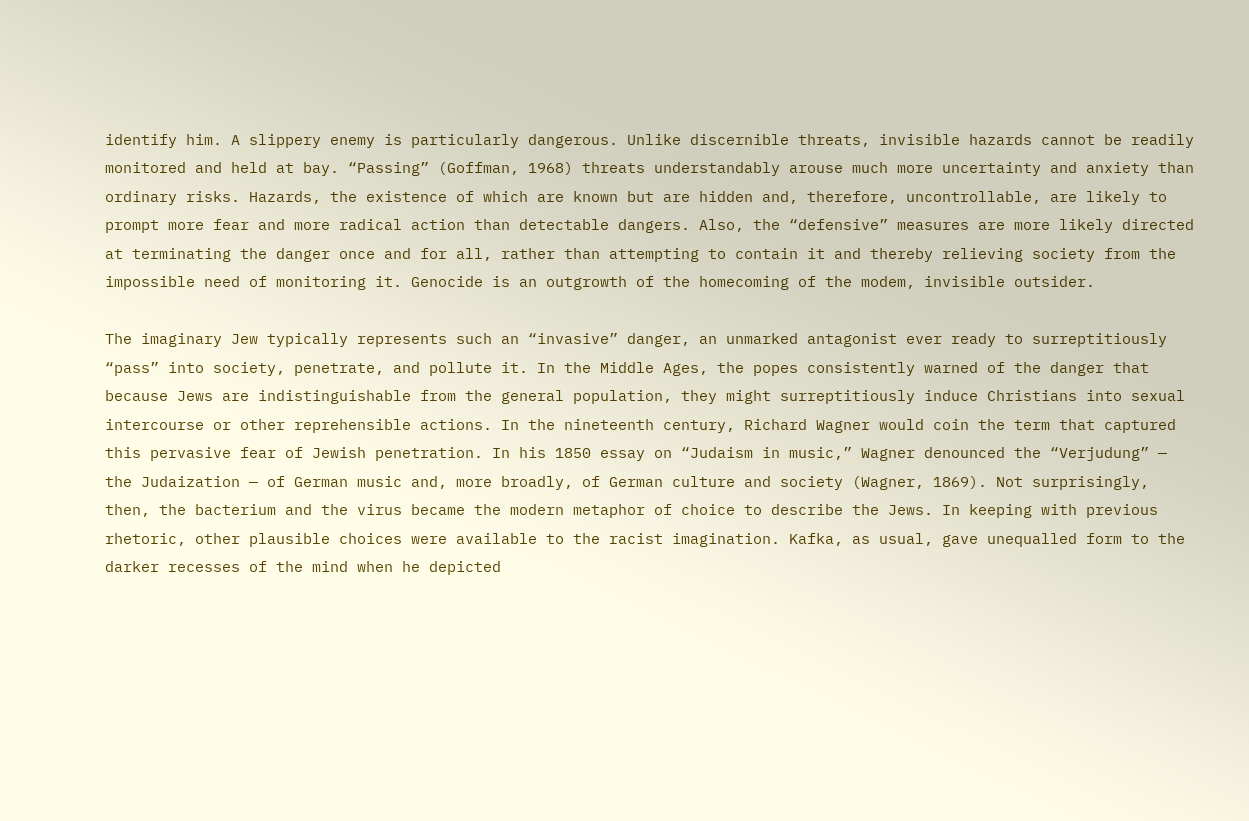identify him. A slippery enemy is particularly dangerous. Unlike discernible threats, invisible hazards cannot be readily monitored and held at bay. “Passing” (Goffman, 1968) threats understandably arouse much more uncertainty and anxiety than ordinary risks. Hazards, the existence of which are known but are hidden and, therefore, uncontrollable, are likely to prompt more fear and more radical action than detectable dangers. Also, the “defensive” measures are more likely directed at terminating the danger once and for all, rather than attempting to contain it and thereby relieving society from the impossible need of monitoring it. Genocide is an outgrowth of the homecoming of the modem, invisible outsider.

The imaginary Jew typically represents such an “invasive” danger, an unmarked antagonist ever ready to surreptitiously “pass” into society, penetrate, and pollute it. In the Middle Ages, the popes consistently warned of the danger that because Jews are indistinguishable from the general population, they might surreptitiously induce Christians into sexual intercourse or other reprehensible actions. In the nineteenth century, Richard Wagner would coin the term that captured this pervasive fear of Jewish penetration. In his 1850 essay on “Judaism in music,” Wagner denounced the “Verjudung” — the Judaization — of German music and, more broadly, of German culture and society (Wagner, 1869). Not surprisingly, then, the bacterium and the virus became the modern metaphor of choice to describe the Jews. In keeping with previous rhetoric, other plausible choices were available to the racist imagination. Kafka, as usual, gave unequalled form to the darker recesses of the mind when he depicted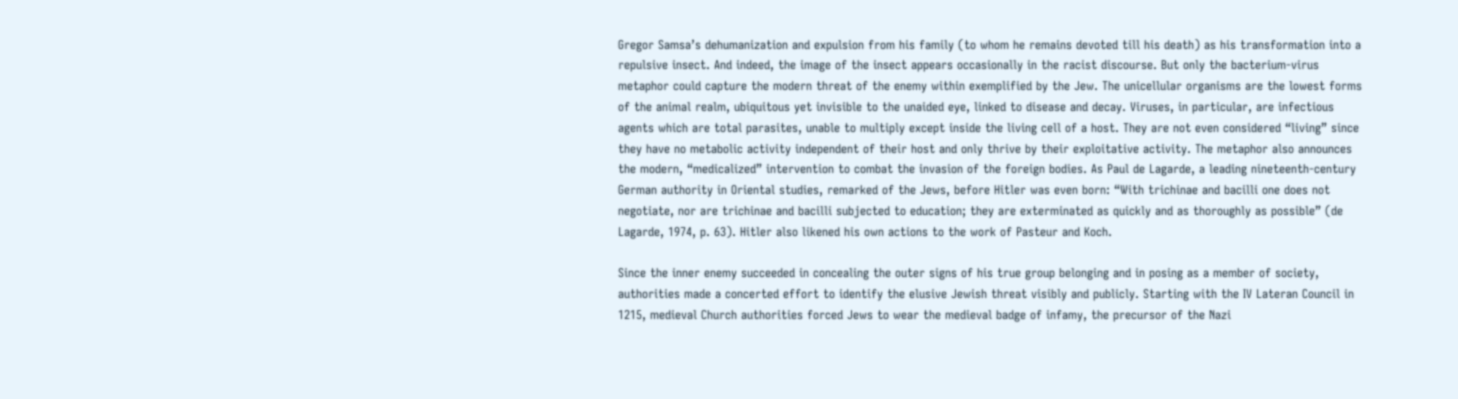Gregor Samsa’s dehumanization and expulsion from his family (to whom he remains devoted till his death) as his transformation into a repulsive insect. And indeed, the image of the insect appears occasionally in the racist discourse. But only the bacterium-virus metaphor could capture the modern threat of the enemy within exemplified by the Jew. The unicellular organisms are the lowest forms of the animal realm, ubiquitous yet invisible to the unaided eye, linked to disease and decay. Viruses, in particular, are infectious agents which are total parasites, unable to multiply except inside the living cell of a host. They are not even considered “living” since they have no metabolic activity independent of their host and only thrive by their exploitative activity. The metaphor also announces the modern, “medicalized” intervention to combat the invasion of the foreign bodies. As Paul de Lagarde, a leading nineteenth-century German authority in Oriental studies, remarked of the Jews, before Hitler was even born: “With trichinae and bacilli one does not negotiate, nor are trichinae and bacilli subjected to education; they are exterminated as quickly and as thoroughly as possible” (de Lagarde, 1974, p. 63). Hitler also likened his own actions to the work of Pasteur and Koch.

Since the inner enemy succeeded in concealing the outer signs of his true group belonging and in posing as a member of society, authorities made a concerted effort to identify the elusive Jewish threat visibly and publicly. Starting with the IV Lateran Council in 1215, medieval Church authorities forced Jews to wear the medieval badge of infamy, the precursor of the Nazi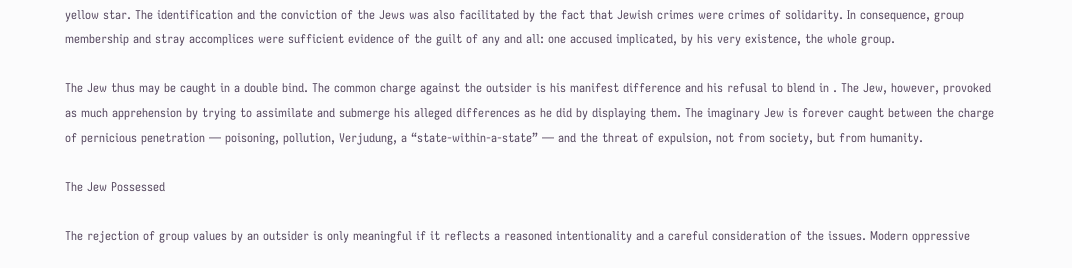yellow star. The identification and the conviction of the Jews was also facilitated by the fact that Jewish crimes were crimes of solidarity. In consequence, group membership and stray accomplices were sufficient evidence of the guilt of any and all: one accused implicated, by his very existence, the whole group.

The Jew thus may be caught in a double bind. The common charge against the outsider is his manifest difference and his refusal to blend in . The Jew, however, provoked as much apprehension by trying to assimilate and submerge his alleged differences as he did by displaying them. The imaginary Jew is forever caught between the charge of pernicious penetration — poisoning, pollution, Verjudung, a “state-within-a-state” — and the threat of expulsion, not from society, but from humanity.

The Jew Possessed

The rejection of group values by an outsider is only meaningful if it reflects a reasoned intentionality and a careful consideration of the issues. Modern oppressive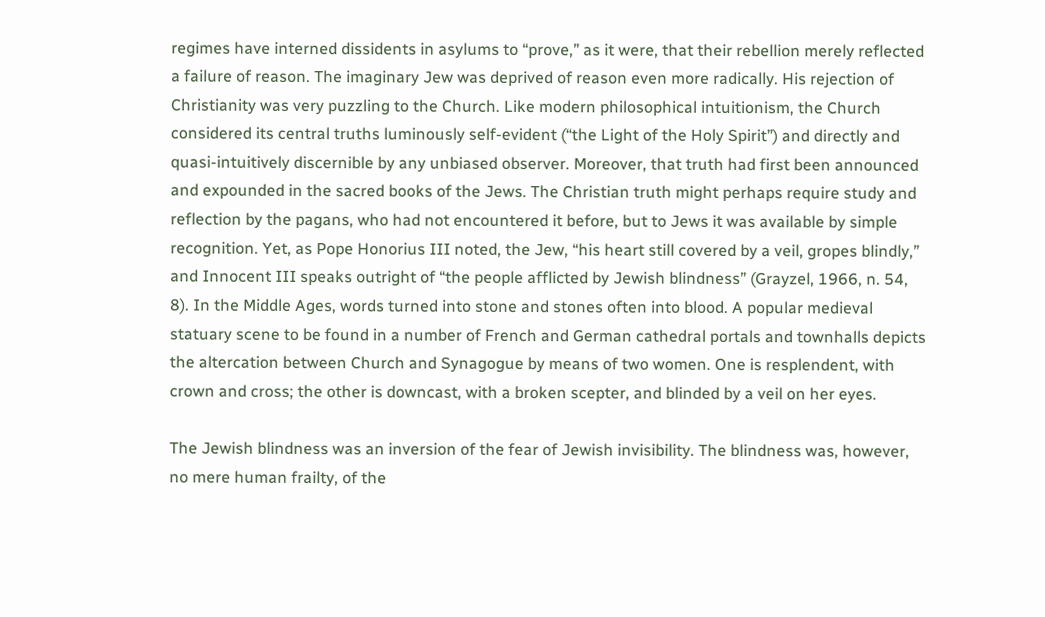regimes have interned dissidents in asylums to “prove,” as it were, that their rebellion merely reflected a failure of reason. The imaginary Jew was deprived of reason even more radically. His rejection of Christianity was very puzzling to the Church. Like modern philosophical intuitionism, the Church considered its central truths luminously self-evident (“the Light of the Holy Spirit”) and directly and quasi-intuitively discernible by any unbiased observer. Moreover, that truth had first been announced and expounded in the sacred books of the Jews. The Christian truth might perhaps require study and reflection by the pagans, who had not encountered it before, but to Jews it was available by simple recognition. Yet, as Pope Honorius III noted, the Jew, “his heart still covered by a veil, gropes blindly,” and Innocent III speaks outright of “the people afflicted by Jewish blindness” (Grayzel, 1966, n. 54, 8). In the Middle Ages, words turned into stone and stones often into blood. A popular medieval statuary scene to be found in a number of French and German cathedral portals and townhalls depicts the altercation between Church and Synagogue by means of two women. One is resplendent, with crown and cross; the other is downcast, with a broken scepter, and blinded by a veil on her eyes.

The Jewish blindness was an inversion of the fear of Jewish invisibility. The blindness was, however, no mere human frailty, of the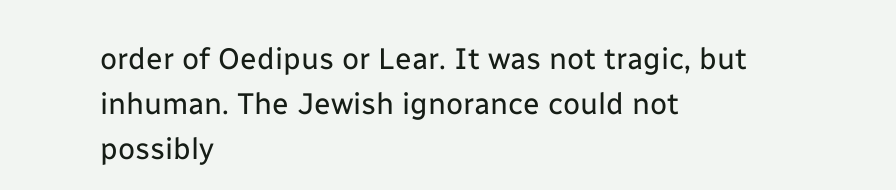order of Oedipus or Lear. It was not tragic, but inhuman. The Jewish ignorance could not possibly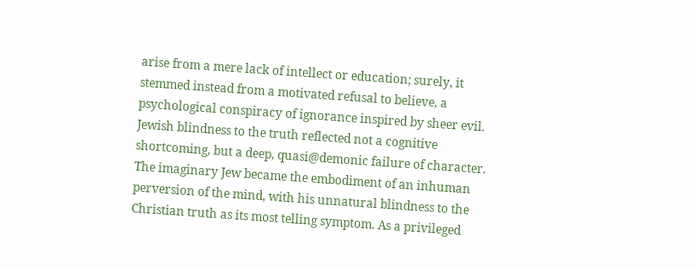arise from a mere lack of intellect or education; surely, it stemmed instead from a motivated refusal to believe, a psychological conspiracy of ignorance inspired by sheer evil. Jewish blindness to the truth reflected not a cognitive shortcoming, but a deep, quasi@demonic failure of character. The imaginary Jew became the embodiment of an inhuman perversion of the mind, with his unnatural blindness to the Christian truth as its most telling symptom. As a privileged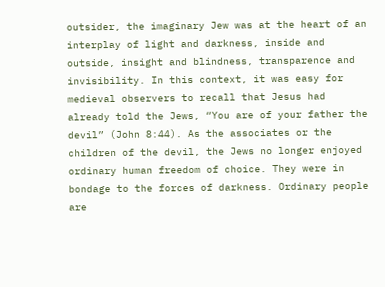outsider, the imaginary Jew was at the heart of an interplay of light and darkness, inside and outside, insight and blindness, transparence and invisibility. In this context, it was easy for medieval observers to recall that Jesus had already told the Jews, “You are of your father the devil” (John 8:44). As the associates or the children of the devil, the Jews no longer enjoyed ordinary human freedom of choice. They were in bondage to the forces of darkness. Ordinary people are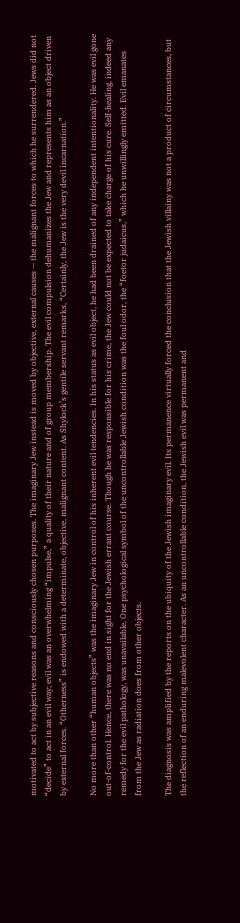motivated to act by subjective reasons and consciously chosen purposes. The imaginary Jew instead is moved by objective, external causes — the malignant forces to which he surrendered. Jews did not “decide” to act in an evil way; evil was an overwhelming “impulse,” a quality of their nature and of group membership. The evil compulsion dehumanizes the Jew and represents him as an object driven by external forces. “Otherness” is endowed with a determinate, objective, malignant content. As Shylock’s gentile servant remarks, “Certainly, the Jew is the very devil incarnation.”

No more than other “human objects” was the imaginary Jew in control of his inherent evil tendencies. In his status as evil object, he had been drained of any independent intentionality. He was evil gone out-of-control. Hence, there was no end in sight for the Jewish errant course. Though he was responsible for his crime, the Jew could not be expected to take charge of his cure. Self-healing, indeed any remedy for the evil pathology, was unavailable. One psychological symbol of the uncontrollable Jewish condition was the foul odor, the “foetor judaicus,” which he unwillingly emitted. Evil emanates from the Jew as radiation does from other objects.

The diagnosis was amplified by the reports on the ubiquity of the Jewish imaginary evil. Its permanence virtually forced the conclusion that the Jewish villainy was not a product of circumstances, but the reflection of an enduring malevolent character. As an uncontrollable condition, the Jewish evil was permanent and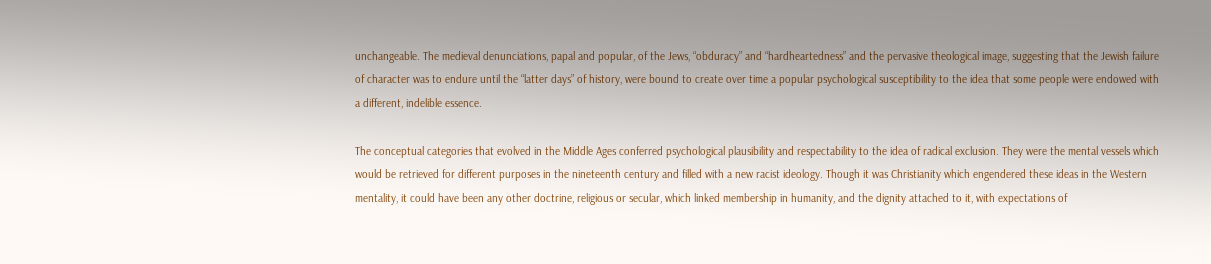unchangeable. The medieval denunciations, papal and popular, of the Jews, “obduracy” and “hardheartedness” and the pervasive theological image, suggesting that the Jewish failure of character was to endure until the “latter days” of history, were bound to create over time a popular psychological susceptibility to the idea that some people were endowed with a different, indelible essence.

The conceptual categories that evolved in the Middle Ages conferred psychological plausibility and respectability to the idea of radical exclusion. They were the mental vessels which would be retrieved for different purposes in the nineteenth century and filled with a new racist ideology. Though it was Christianity which engendered these ideas in the Western mentality, it could have been any other doctrine, religious or secular, which linked membership in humanity, and the dignity attached to it, with expectations of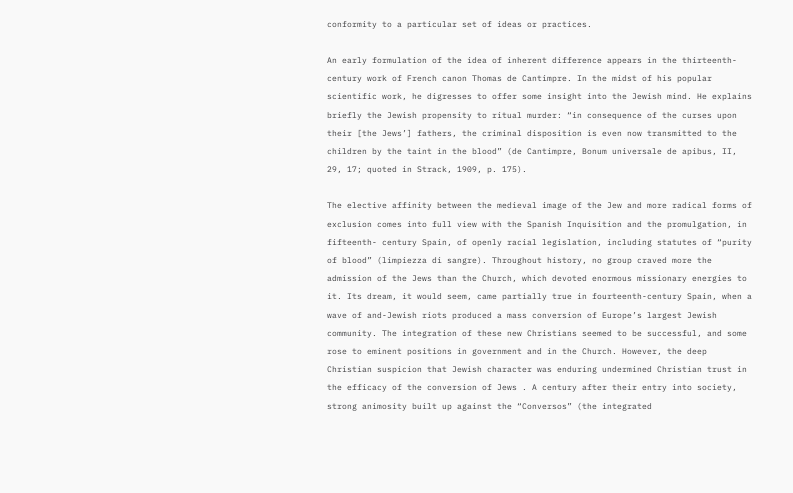conformity to a particular set of ideas or practices.

An early formulation of the idea of inherent difference appears in the thirteenth-century work of French canon Thomas de Cantimpre. In the midst of his popular scientific work, he digresses to offer some insight into the Jewish mind. He explains briefly the Jewish propensity to ritual murder: “in consequence of the curses upon their [the Jews’] fathers, the criminal disposition is even now transmitted to the children by the taint in the blood” (de Cantimpre, Bonum universale de apibus, II, 29, 17; quoted in Strack, 1909, p. 175).

The elective affinity between the medieval image of the Jew and more radical forms of exclusion comes into full view with the Spanish Inquisition and the promulgation, in fifteenth- century Spain, of openly racial legislation, including statutes of “purity of blood” (limpiezza di sangre). Throughout history, no group craved more the admission of the Jews than the Church, which devoted enormous missionary energies to it. Its dream, it would seem, came partially true in fourteenth-century Spain, when a wave of and-Jewish riots produced a mass conversion of Europe’s largest Jewish community. The integration of these new Christians seemed to be successful, and some rose to eminent positions in government and in the Church. However, the deep Christian suspicion that Jewish character was enduring undermined Christian trust in the efficacy of the conversion of Jews . A century after their entry into society, strong animosity built up against the “Conversos” (the integrated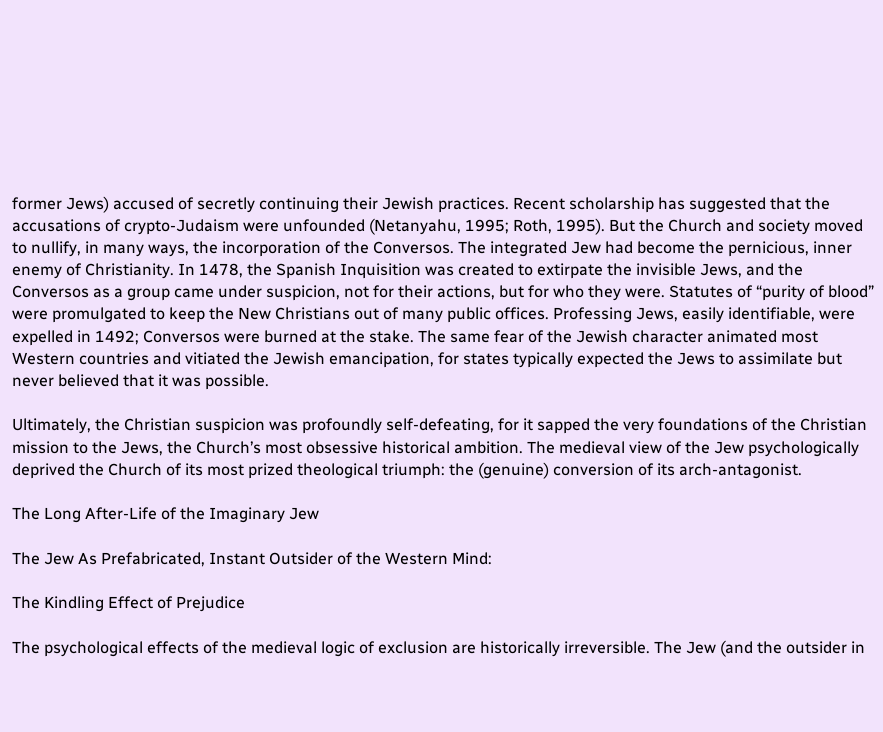former Jews) accused of secretly continuing their Jewish practices. Recent scholarship has suggested that the accusations of crypto-Judaism were unfounded (Netanyahu, 1995; Roth, 1995). But the Church and society moved to nullify, in many ways, the incorporation of the Conversos. The integrated Jew had become the pernicious, inner enemy of Christianity. In 1478, the Spanish Inquisition was created to extirpate the invisible Jews, and the Conversos as a group came under suspicion, not for their actions, but for who they were. Statutes of “purity of blood” were promulgated to keep the New Christians out of many public offices. Professing Jews, easily identifiable, were expelled in 1492; Conversos were burned at the stake. The same fear of the Jewish character animated most Western countries and vitiated the Jewish emancipation, for states typically expected the Jews to assimilate but never believed that it was possible.

Ultimately, the Christian suspicion was profoundly self-defeating, for it sapped the very foundations of the Christian mission to the Jews, the Church’s most obsessive historical ambition. The medieval view of the Jew psychologically deprived the Church of its most prized theological triumph: the (genuine) conversion of its arch-antagonist.

The Long After-Life of the Imaginary Jew

The Jew As Prefabricated, Instant Outsider of the Western Mind:

The Kindling Effect of Prejudice

The psychological effects of the medieval logic of exclusion are historically irreversible. The Jew (and the outsider in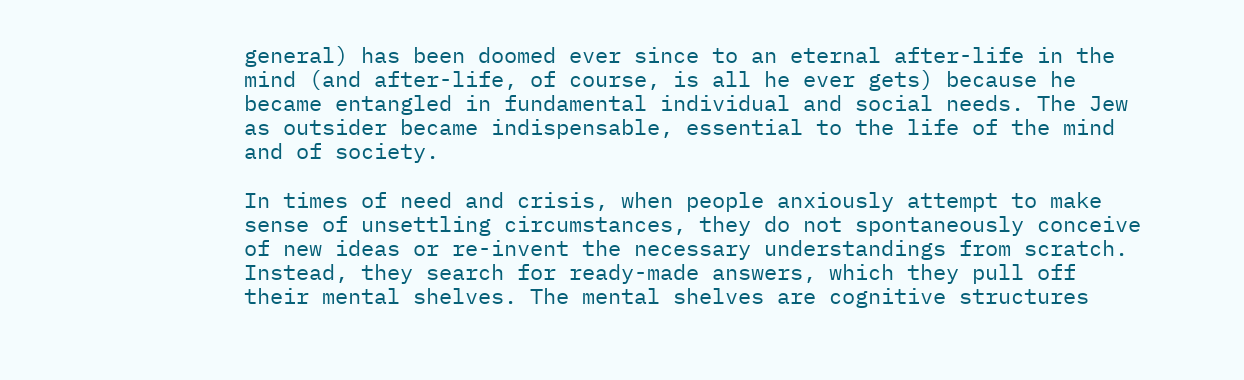general) has been doomed ever since to an eternal after-life in the mind (and after-life, of course, is all he ever gets) because he became entangled in fundamental individual and social needs. The Jew as outsider became indispensable, essential to the life of the mind and of society.

In times of need and crisis, when people anxiously attempt to make sense of unsettling circumstances, they do not spontaneously conceive of new ideas or re-invent the necessary understandings from scratch. Instead, they search for ready-made answers, which they pull off their mental shelves. The mental shelves are cognitive structures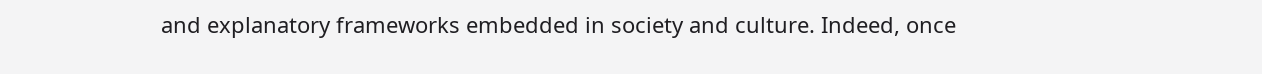and explanatory frameworks embedded in society and culture. Indeed, once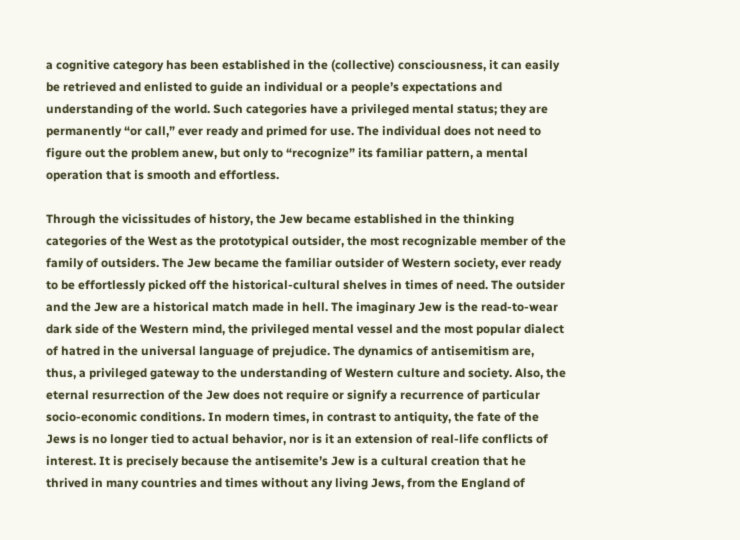a cognitive category has been established in the (collective) consciousness, it can easily be retrieved and enlisted to guide an individual or a people’s expectations and understanding of the world. Such categories have a privileged mental status; they are permanently “or call,” ever ready and primed for use. The individual does not need to figure out the problem anew, but only to “recognize” its familiar pattern, a mental operation that is smooth and effortless.

Through the vicissitudes of history, the Jew became established in the thinking categories of the West as the prototypical outsider, the most recognizable member of the family of outsiders. The Jew became the familiar outsider of Western society, ever ready to be effortlessly picked off the historical-cultural shelves in times of need. The outsider and the Jew are a historical match made in hell. The imaginary Jew is the read-to-wear dark side of the Western mind, the privileged mental vessel and the most popular dialect of hatred in the universal language of prejudice. The dynamics of antisemitism are, thus, a privileged gateway to the understanding of Western culture and society. Also, the eternal resurrection of the Jew does not require or signify a recurrence of particular socio-economic conditions. In modern times, in contrast to antiquity, the fate of the Jews is no longer tied to actual behavior, nor is it an extension of real-life conflicts of interest. It is precisely because the antisemite’s Jew is a cultural creation that he thrived in many countries and times without any living Jews, from the England of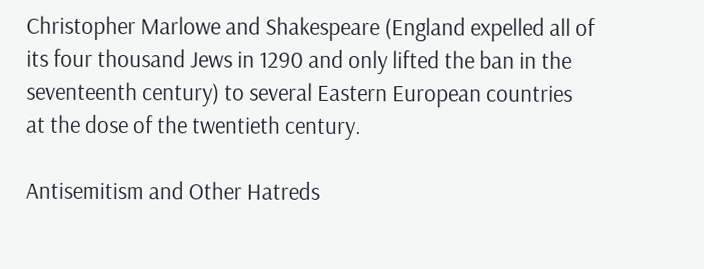Christopher Marlowe and Shakespeare (England expelled all of its four thousand Jews in 1290 and only lifted the ban in the seventeenth century) to several Eastern European countries at the dose of the twentieth century.

Antisemitism and Other Hatreds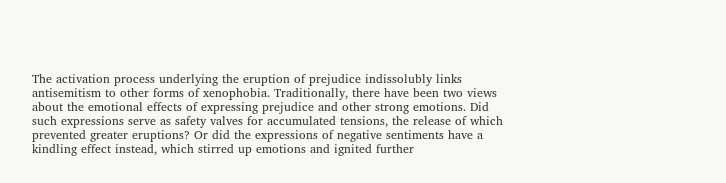The activation process underlying the eruption of prejudice indissolubly links antisemitism to other forms of xenophobia. Traditionally, there have been two views about the emotional effects of expressing prejudice and other strong emotions. Did such expressions serve as safety valves for accumulated tensions, the release of which prevented greater eruptions? Or did the expressions of negative sentiments have a kindling effect instead, which stirred up emotions and ignited further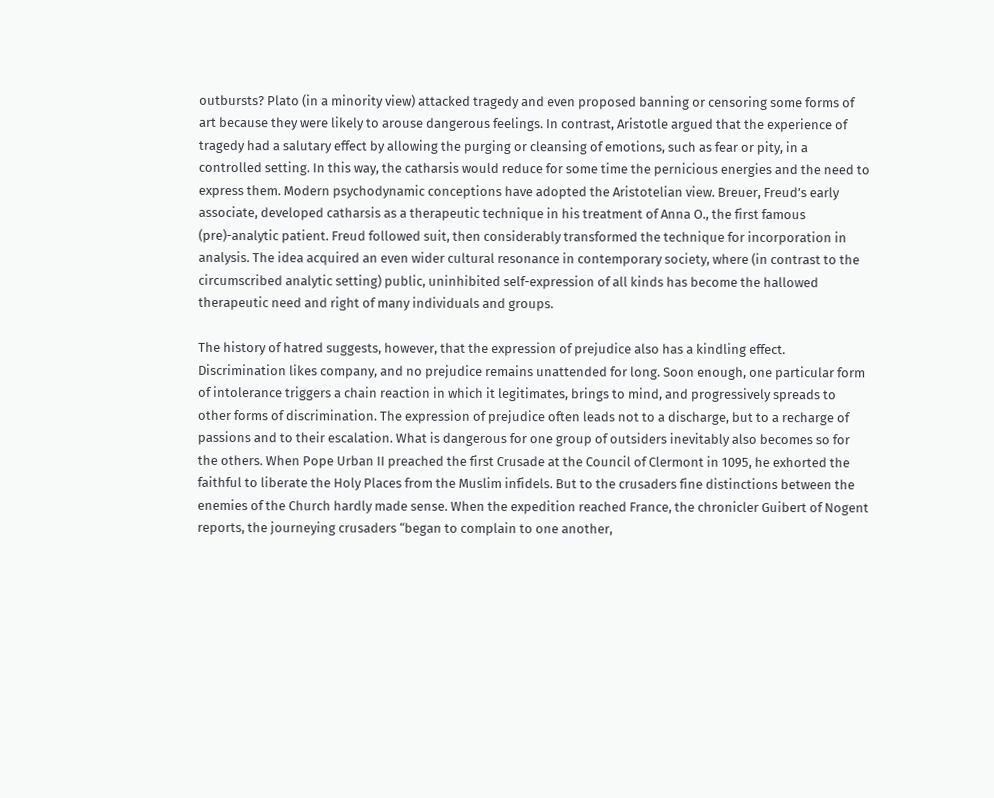outbursts? Plato (in a minority view) attacked tragedy and even proposed banning or censoring some forms of art because they were likely to arouse dangerous feelings. In contrast, Aristotle argued that the experience of tragedy had a salutary effect by allowing the purging or cleansing of emotions, such as fear or pity, in a controlled setting. In this way, the catharsis would reduce for some time the pernicious energies and the need to express them. Modern psychodynamic conceptions have adopted the Aristotelian view. Breuer, Freud’s early associate, developed catharsis as a therapeutic technique in his treatment of Anna O., the first famous (pre)-analytic patient. Freud followed suit, then considerably transformed the technique for incorporation in analysis. The idea acquired an even wider cultural resonance in contemporary society, where (in contrast to the circumscribed analytic setting) public, uninhibited self-expression of all kinds has become the hallowed therapeutic need and right of many individuals and groups.

The history of hatred suggests, however, that the expression of prejudice also has a kindling effect. Discrimination likes company, and no prejudice remains unattended for long. Soon enough, one particular form of intolerance triggers a chain reaction in which it legitimates, brings to mind, and progressively spreads to other forms of discrimination. The expression of prejudice often leads not to a discharge, but to a recharge of passions and to their escalation. What is dangerous for one group of outsiders inevitably also becomes so for the others. When Pope Urban II preached the first Crusade at the Council of Clermont in 1095, he exhorted the faithful to liberate the Holy Places from the Muslim infidels. But to the crusaders fine distinctions between the enemies of the Church hardly made sense. When the expedition reached France, the chronicler Guibert of Nogent reports, the journeying crusaders “began to complain to one another,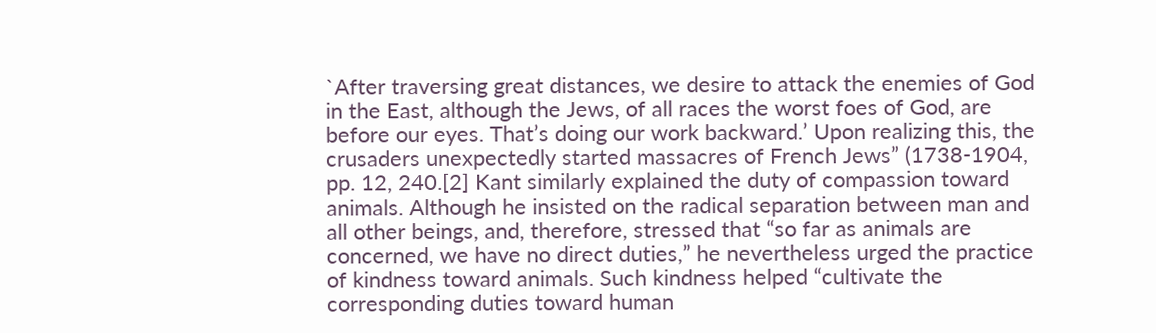`After traversing great distances, we desire to attack the enemies of God in the East, although the Jews, of all races the worst foes of God, are before our eyes. That’s doing our work backward.’ Upon realizing this, the crusaders unexpectedly started massacres of French Jews” (1738-1904, pp. 12, 240.[2] Kant similarly explained the duty of compassion toward animals. Although he insisted on the radical separation between man and all other beings, and, therefore, stressed that “so far as animals are concerned, we have no direct duties,” he nevertheless urged the practice of kindness toward animals. Such kindness helped “cultivate the corresponding duties toward human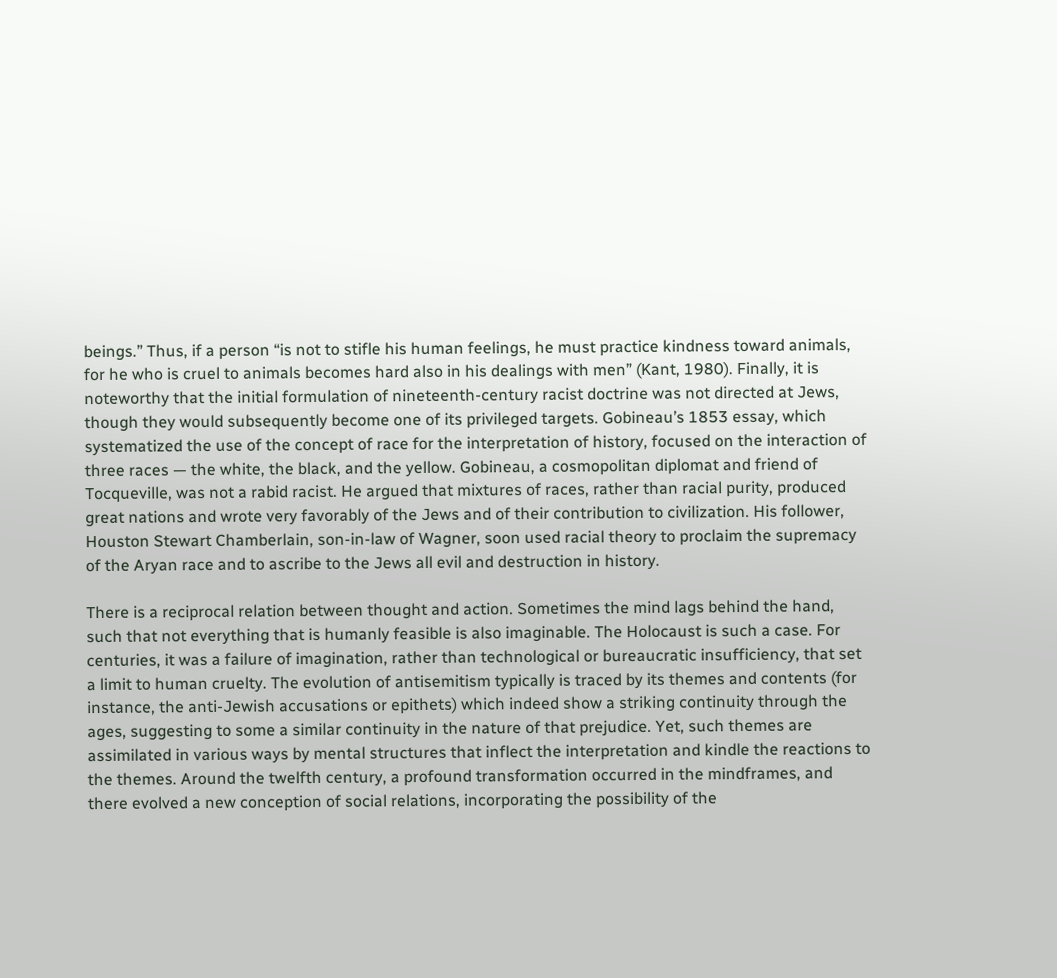beings.” Thus, if a person “is not to stifle his human feelings, he must practice kindness toward animals, for he who is cruel to animals becomes hard also in his dealings with men” (Kant, 1980). Finally, it is noteworthy that the initial formulation of nineteenth-century racist doctrine was not directed at Jews, though they would subsequently become one of its privileged targets. Gobineau’s 1853 essay, which systematized the use of the concept of race for the interpretation of history, focused on the interaction of three races — the white, the black, and the yellow. Gobineau, a cosmopolitan diplomat and friend of Tocqueville, was not a rabid racist. He argued that mixtures of races, rather than racial purity, produced great nations and wrote very favorably of the Jews and of their contribution to civilization. His follower, Houston Stewart Chamberlain, son-in-law of Wagner, soon used racial theory to proclaim the supremacy of the Aryan race and to ascribe to the Jews all evil and destruction in history.

There is a reciprocal relation between thought and action. Sometimes the mind lags behind the hand, such that not everything that is humanly feasible is also imaginable. The Holocaust is such a case. For centuries, it was a failure of imagination, rather than technological or bureaucratic insufficiency, that set a limit to human cruelty. The evolution of antisemitism typically is traced by its themes and contents (for instance, the anti-Jewish accusations or epithets) which indeed show a striking continuity through the ages, suggesting to some a similar continuity in the nature of that prejudice. Yet, such themes are assimilated in various ways by mental structures that inflect the interpretation and kindle the reactions to the themes. Around the twelfth century, a profound transformation occurred in the mindframes, and there evolved a new conception of social relations, incorporating the possibility of the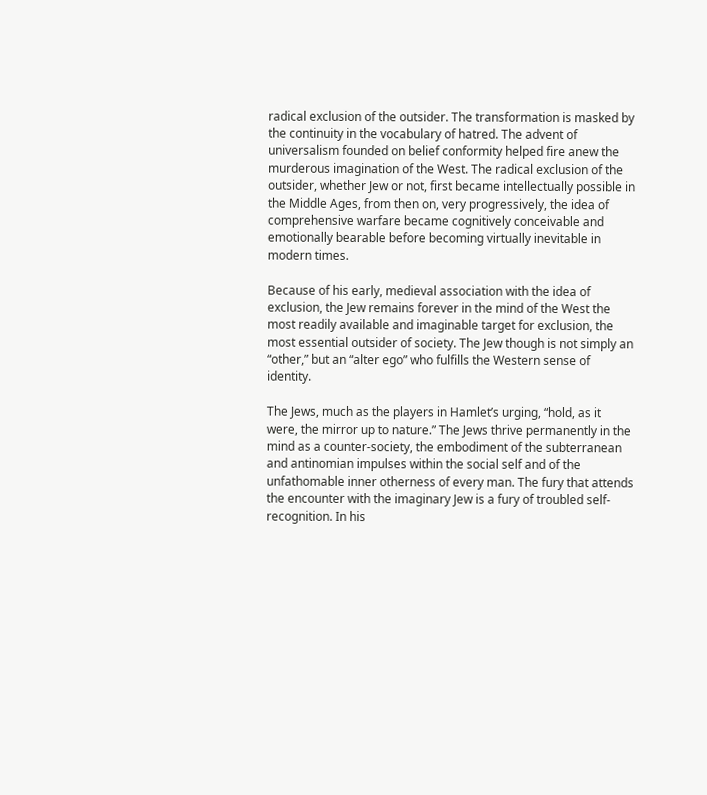radical exclusion of the outsider. The transformation is masked by the continuity in the vocabulary of hatred. The advent of universalism founded on belief conformity helped fire anew the murderous imagination of the West. The radical exclusion of the outsider, whether Jew or not, first became intellectually possible in the Middle Ages, from then on, very progressively, the idea of comprehensive warfare became cognitively conceivable and emotionally bearable before becoming virtually inevitable in modern times.

Because of his early, medieval association with the idea of exclusion, the Jew remains forever in the mind of the West the most readily available and imaginable target for exclusion, the most essential outsider of society. The Jew though is not simply an “other,” but an “alter ego” who fulfills the Western sense of identity.

The Jews, much as the players in Hamlet’s urging, “hold, as it were, the mirror up to nature.” The Jews thrive permanently in the mind as a counter-society, the embodiment of the subterranean and antinomian impulses within the social self and of the unfathomable inner otherness of every man. The fury that attends the encounter with the imaginary Jew is a fury of troubled self-recognition. In his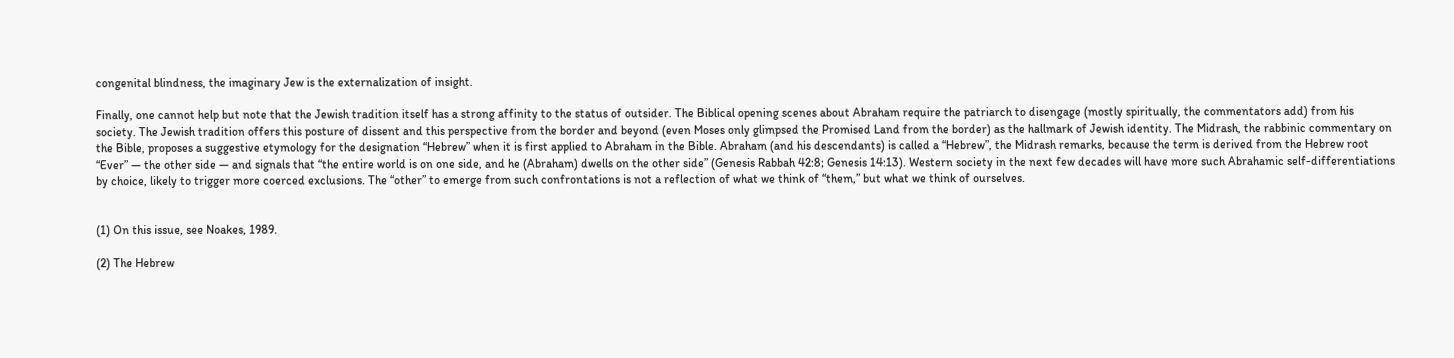congenital blindness, the imaginary Jew is the externalization of insight.

Finally, one cannot help but note that the Jewish tradition itself has a strong affinity to the status of outsider. The Biblical opening scenes about Abraham require the patriarch to disengage (mostly spiritually, the commentators add) from his society. The Jewish tradition offers this posture of dissent and this perspective from the border and beyond (even Moses only glimpsed the Promised Land from the border) as the hallmark of Jewish identity. The Midrash, the rabbinic commentary on the Bible, proposes a suggestive etymology for the designation “Hebrew” when it is first applied to Abraham in the Bible. Abraham (and his descendants) is called a “Hebrew”, the Midrash remarks, because the term is derived from the Hebrew root “Ever” — the other side — and signals that “the entire world is on one side, and he (Abraham) dwells on the other side” (Genesis Rabbah 42:8; Genesis 14:13). Western society in the next few decades will have more such Abrahamic self-differentiations by choice, likely to trigger more coerced exclusions. The “other” to emerge from such confrontations is not a reflection of what we think of “them,” but what we think of ourselves.


(1) On this issue, see Noakes, 1989.

(2) The Hebrew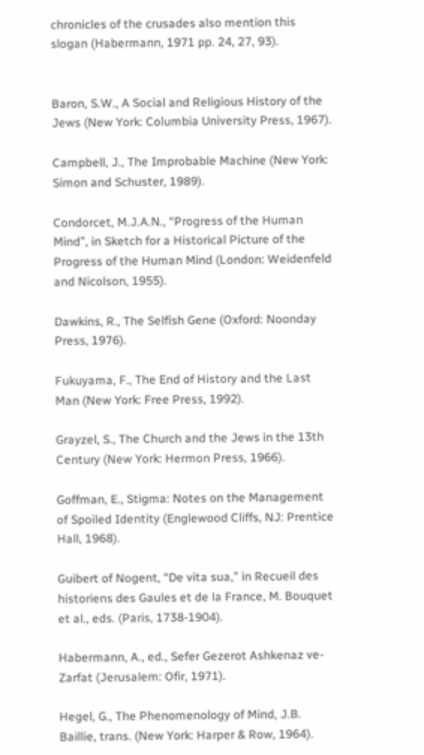chronicles of the crusades also mention this slogan (Habermann, 1971 pp. 24, 27, 93).


Baron, S.W., A Social and Religious History of the Jews (New York: Columbia University Press, 1967).

Campbell, J., The Improbable Machine (New York: Simon and Schuster, 1989).

Condorcet, M.J.A.N., “Progress of the Human Mind”, in Sketch for a Historical Picture of the Progress of the Human Mind (London: Weidenfeld and Nicolson, 1955).

Dawkins, R., The Selfish Gene (Oxford: Noonday Press, 1976).

Fukuyama, F., The End of History and the Last Man (New York: Free Press, 1992).

Grayzel, S., The Church and the Jews in the 13th Century (New York: Hermon Press, 1966).

Goffman, E., Stigma: Notes on the Management of Spoiled Identity (Englewood Cliffs, NJ: Prentice Hall, 1968).

Guibert of Nogent, “De vita sua,” in Recueil des historiens des Gaules et de la France, M. Bouquet et al., eds. (Paris, 1738-1904).

Habermann, A., ed., Sefer Gezerot Ashkenaz ve-Zarfat (Jerusalem: Ofir, 1971).

Hegel, G., The Phenomenology of Mind, J.B. Baillie, trans. (New York: Harper & Row, 1964).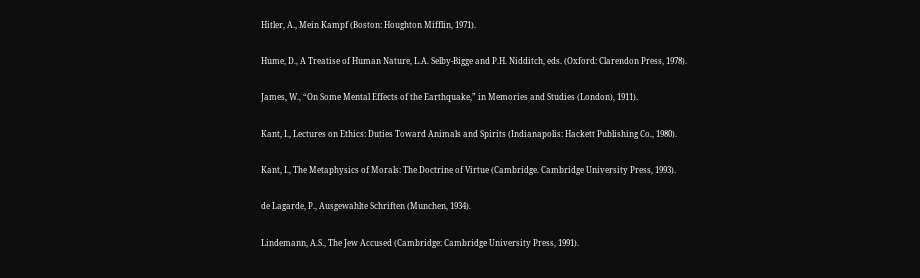Hitler, A., Mein Kampf (Boston: Houghton Mifflin, 1971).

Hume, D., A Treatise of Human Nature, L.A. Selby-Bigge and P.H. Nidditch, eds. (Oxford: Clarendon Press, 1978).

James, W., “On Some Mental Effects of the Earthquake,” in Memories and Studies (London), 1911).

Kant, I., Lectures on Ethics: Duties Toward Animals and Spirits (Indianapolis: Hackett Publishing Co., 1980).

Kant, I., The Metaphysics of Morals: The Doctrine of Virtue (Cambridge. Cambridge University Press, 1993).

de Lagarde, P., Ausgewahlte Schriften (Munchen, 1934).

Lindemann, A.S., The Jew Accused (Cambridge: Cambridge University Press, 1991).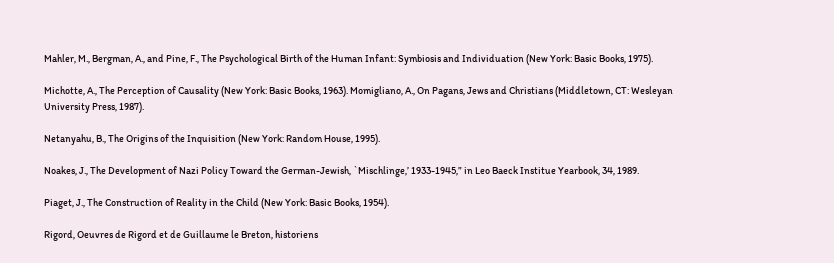Mahler, M., Bergman, A., and Pine, F., The Psychological Birth of the Human Infant: Symbiosis and Individuation (New York: Basic Books, 1975).

Michotte, A., The Perception of Causality (New York: Basic Books, 1963). Momigliano, A., On Pagans, Jews and Christians (Middletown, CT: Wesleyan University Press, 1987).

Netanyahu, B., The Origins of the Inquisition (New York: Random House, 1995).

Noakes, J., The Development of Nazi Policy Toward the German-Jewish, `Mischlinge,’ 1933-1945,” in Leo Baeck Institue Yearbook, 34, 1989.

Piaget, J., The Construction of Reality in the Child (New York: Basic Books, 1954).

Rigord, Oeuvres de Rigord et de Guillaume le Breton, historiens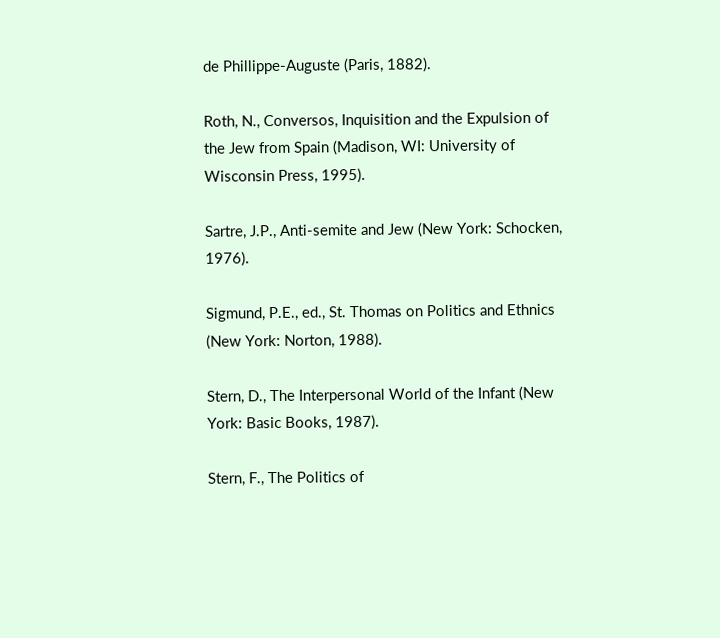de Phillippe-Auguste (Paris, 1882).

Roth, N., Conversos, Inquisition and the Expulsion of the Jew from Spain (Madison, WI: University of Wisconsin Press, 1995).

Sartre, J.P., Anti-semite and Jew (New York: Schocken, 1976).

Sigmund, P.E., ed., St. Thomas on Politics and Ethnics (New York: Norton, 1988).

Stern, D., The Interpersonal World of the Infant (New York: Basic Books, 1987).

Stern, F., The Politics of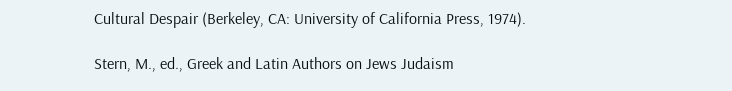Cultural Despair (Berkeley, CA: University of California Press, 1974).

Stern, M., ed., Greek and Latin Authors on Jews Judaism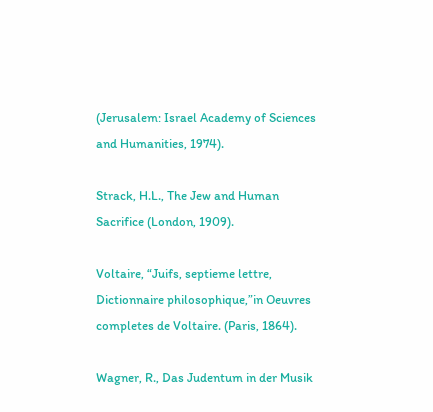(Jerusalem: Israel Academy of Sciences and Humanities, 1974).

Strack, H.L., The Jew and Human Sacrifice (London, 1909).

Voltaire, “Juifs, septieme lettre, Dictionnaire philosophique,”in Oeuvres completes de Voltaire. (Paris, 1864).

Wagner, R., Das Judentum in der Musik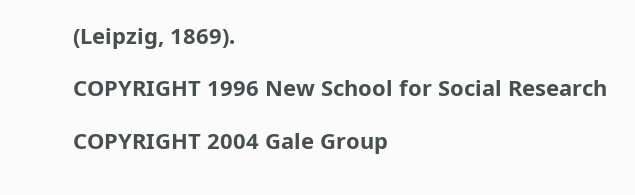(Leipzig, 1869).

COPYRIGHT 1996 New School for Social Research

COPYRIGHT 2004 Gale Group